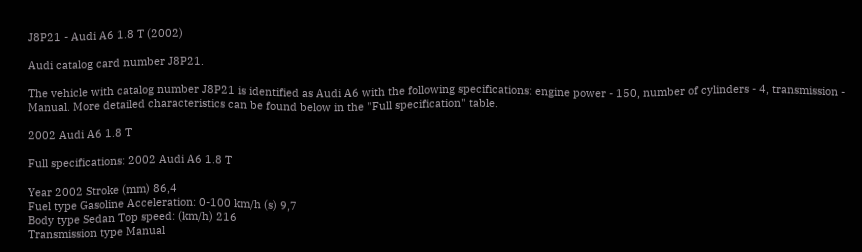J8P21 - Audi A6 1.8 T (2002)

Audi catalog card number J8P21.

The vehicle with catalog number J8P21 is identified as Audi A6 with the following specifications: engine power - 150, number of cylinders - 4, transmission - Manual. More detailed characteristics can be found below in the "Full specification" table.

2002 Audi A6 1.8 T

Full specifications: 2002 Audi A6 1.8 T

Year 2002 Stroke (mm) 86,4
Fuel type Gasoline Acceleration: 0-100 km/h (s) 9,7
Body type Sedan Top speed: (km/h) 216
Transmission type Manual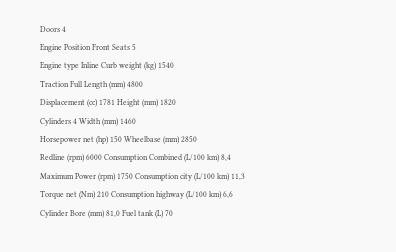Doors 4
Engine Position Front Seats 5
Engine type Inline Curb weight (kg) 1540
Traction Full Length (mm) 4800
Displacement (cc) 1781 Height (mm) 1820
Cylinders 4 Width (mm) 1460
Horsepower net (hp) 150 Wheelbase (mm) 2850
Redline (rpm) 6000 Consumption Combined (L/100 km) 8,4
Maximum Power (rpm) 1750 Consumption city (L/100 km) 11,3
Torque net (Nm) 210 Consumption highway (L/100 km) 6,6
Cylinder Bore (mm) 81,0 Fuel tank (L) 70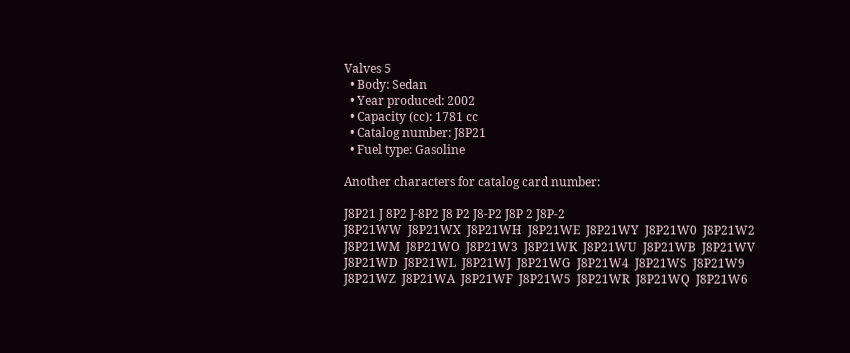Valves 5
  • Body: Sedan
  • Year produced: 2002
  • Capacity (cc): 1781 cc
  • Catalog number: J8P21
  • Fuel type: Gasoline

Another characters for catalog card number:

J8P21 J 8P2 J-8P2 J8 P2 J8-P2 J8P 2 J8P-2
J8P21WW  J8P21WX  J8P21WH  J8P21WE  J8P21WY  J8P21W0  J8P21W2  J8P21WM  J8P21WO  J8P21W3  J8P21WK  J8P21WU  J8P21WB  J8P21WV  J8P21WD  J8P21WL  J8P21WJ  J8P21WG  J8P21W4  J8P21WS  J8P21W9  J8P21WZ  J8P21WA  J8P21WF  J8P21W5  J8P21WR  J8P21WQ  J8P21W6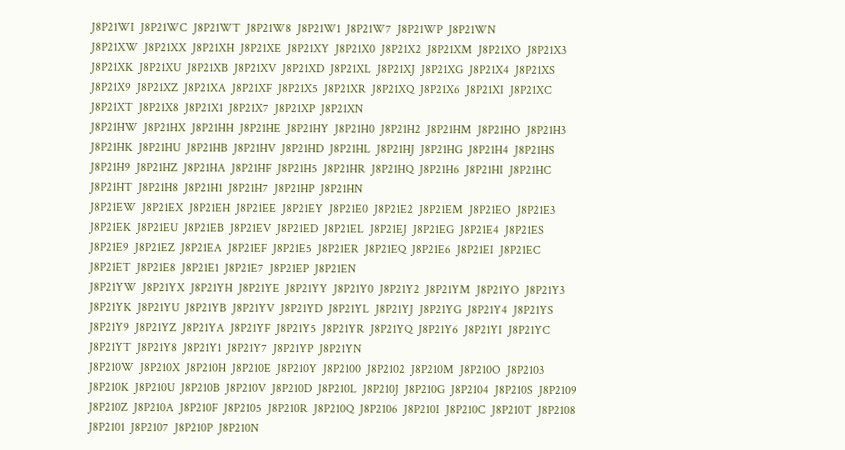J8P21WI  J8P21WC  J8P21WT  J8P21W8  J8P21W1  J8P21W7  J8P21WP  J8P21WN
J8P21XW  J8P21XX  J8P21XH  J8P21XE  J8P21XY  J8P21X0  J8P21X2  J8P21XM  J8P21XO  J8P21X3  J8P21XK  J8P21XU  J8P21XB  J8P21XV  J8P21XD  J8P21XL  J8P21XJ  J8P21XG  J8P21X4  J8P21XS  J8P21X9  J8P21XZ  J8P21XA  J8P21XF  J8P21X5  J8P21XR  J8P21XQ  J8P21X6  J8P21XI  J8P21XC  J8P21XT  J8P21X8  J8P21X1  J8P21X7  J8P21XP  J8P21XN
J8P21HW  J8P21HX  J8P21HH  J8P21HE  J8P21HY  J8P21H0  J8P21H2  J8P21HM  J8P21HO  J8P21H3  J8P21HK  J8P21HU  J8P21HB  J8P21HV  J8P21HD  J8P21HL  J8P21HJ  J8P21HG  J8P21H4  J8P21HS  J8P21H9  J8P21HZ  J8P21HA  J8P21HF  J8P21H5  J8P21HR  J8P21HQ  J8P21H6  J8P21HI  J8P21HC  J8P21HT  J8P21H8  J8P21H1  J8P21H7  J8P21HP  J8P21HN
J8P21EW  J8P21EX  J8P21EH  J8P21EE  J8P21EY  J8P21E0  J8P21E2  J8P21EM  J8P21EO  J8P21E3  J8P21EK  J8P21EU  J8P21EB  J8P21EV  J8P21ED  J8P21EL  J8P21EJ  J8P21EG  J8P21E4  J8P21ES  J8P21E9  J8P21EZ  J8P21EA  J8P21EF  J8P21E5  J8P21ER  J8P21EQ  J8P21E6  J8P21EI  J8P21EC  J8P21ET  J8P21E8  J8P21E1  J8P21E7  J8P21EP  J8P21EN
J8P21YW  J8P21YX  J8P21YH  J8P21YE  J8P21YY  J8P21Y0  J8P21Y2  J8P21YM  J8P21YO  J8P21Y3  J8P21YK  J8P21YU  J8P21YB  J8P21YV  J8P21YD  J8P21YL  J8P21YJ  J8P21YG  J8P21Y4  J8P21YS  J8P21Y9  J8P21YZ  J8P21YA  J8P21YF  J8P21Y5  J8P21YR  J8P21YQ  J8P21Y6  J8P21YI  J8P21YC  J8P21YT  J8P21Y8  J8P21Y1  J8P21Y7  J8P21YP  J8P21YN
J8P210W  J8P210X  J8P210H  J8P210E  J8P210Y  J8P2100  J8P2102  J8P210M  J8P210O  J8P2103  J8P210K  J8P210U  J8P210B  J8P210V  J8P210D  J8P210L  J8P210J  J8P210G  J8P2104  J8P210S  J8P2109  J8P210Z  J8P210A  J8P210F  J8P2105  J8P210R  J8P210Q  J8P2106  J8P210I  J8P210C  J8P210T  J8P2108  J8P2101  J8P2107  J8P210P  J8P210N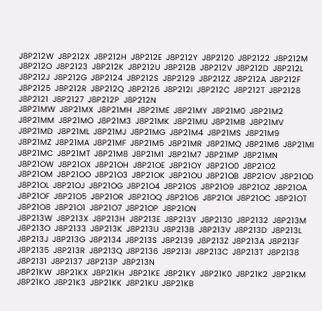J8P212W  J8P212X  J8P212H  J8P212E  J8P212Y  J8P2120  J8P2122  J8P212M  J8P212O  J8P2123  J8P212K  J8P212U  J8P212B  J8P212V  J8P212D  J8P212L  J8P212J  J8P212G  J8P2124  J8P212S  J8P2129  J8P212Z  J8P212A  J8P212F  J8P2125  J8P212R  J8P212Q  J8P2126  J8P212I  J8P212C  J8P212T  J8P2128  J8P2121  J8P2127  J8P212P  J8P212N
J8P21MW  J8P21MX  J8P21MH  J8P21ME  J8P21MY  J8P21M0  J8P21M2  J8P21MM  J8P21MO  J8P21M3  J8P21MK  J8P21MU  J8P21MB  J8P21MV  J8P21MD  J8P21ML  J8P21MJ  J8P21MG  J8P21M4  J8P21MS  J8P21M9  J8P21MZ  J8P21MA  J8P21MF  J8P21M5  J8P21MR  J8P21MQ  J8P21M6  J8P21MI  J8P21MC  J8P21MT  J8P21M8  J8P21M1  J8P21M7  J8P21MP  J8P21MN
J8P21OW  J8P21OX  J8P21OH  J8P21OE  J8P21OY  J8P21O0  J8P21O2  J8P21OM  J8P21OO  J8P21O3  J8P21OK  J8P21OU  J8P21OB  J8P21OV  J8P21OD  J8P21OL  J8P21OJ  J8P21OG  J8P21O4  J8P21OS  J8P21O9  J8P21OZ  J8P21OA  J8P21OF  J8P21O5  J8P21OR  J8P21OQ  J8P21O6  J8P21OI  J8P21OC  J8P21OT  J8P21O8  J8P21O1  J8P21O7  J8P21OP  J8P21ON
J8P213W  J8P213X  J8P213H  J8P213E  J8P213Y  J8P2130  J8P2132  J8P213M  J8P213O  J8P2133  J8P213K  J8P213U  J8P213B  J8P213V  J8P213D  J8P213L  J8P213J  J8P213G  J8P2134  J8P213S  J8P2139  J8P213Z  J8P213A  J8P213F  J8P2135  J8P213R  J8P213Q  J8P2136  J8P213I  J8P213C  J8P213T  J8P2138  J8P2131  J8P2137  J8P213P  J8P213N
J8P21KW  J8P21KX  J8P21KH  J8P21KE  J8P21KY  J8P21K0  J8P21K2  J8P21KM  J8P21KO  J8P21K3  J8P21KK  J8P21KU  J8P21KB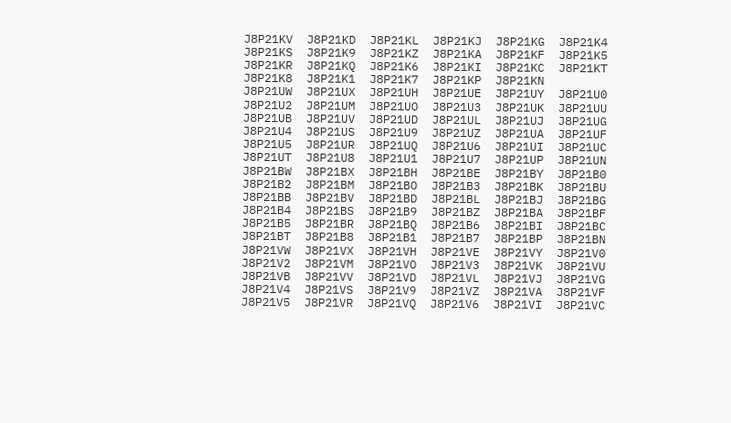J8P21KV  J8P21KD  J8P21KL  J8P21KJ  J8P21KG  J8P21K4  J8P21KS  J8P21K9  J8P21KZ  J8P21KA  J8P21KF  J8P21K5  J8P21KR  J8P21KQ  J8P21K6  J8P21KI  J8P21KC  J8P21KT  J8P21K8  J8P21K1  J8P21K7  J8P21KP  J8P21KN
J8P21UW  J8P21UX  J8P21UH  J8P21UE  J8P21UY  J8P21U0  J8P21U2  J8P21UM  J8P21UO  J8P21U3  J8P21UK  J8P21UU  J8P21UB  J8P21UV  J8P21UD  J8P21UL  J8P21UJ  J8P21UG  J8P21U4  J8P21US  J8P21U9  J8P21UZ  J8P21UA  J8P21UF  J8P21U5  J8P21UR  J8P21UQ  J8P21U6  J8P21UI  J8P21UC  J8P21UT  J8P21U8  J8P21U1  J8P21U7  J8P21UP  J8P21UN
J8P21BW  J8P21BX  J8P21BH  J8P21BE  J8P21BY  J8P21B0  J8P21B2  J8P21BM  J8P21BO  J8P21B3  J8P21BK  J8P21BU  J8P21BB  J8P21BV  J8P21BD  J8P21BL  J8P21BJ  J8P21BG  J8P21B4  J8P21BS  J8P21B9  J8P21BZ  J8P21BA  J8P21BF  J8P21B5  J8P21BR  J8P21BQ  J8P21B6  J8P21BI  J8P21BC  J8P21BT  J8P21B8  J8P21B1  J8P21B7  J8P21BP  J8P21BN
J8P21VW  J8P21VX  J8P21VH  J8P21VE  J8P21VY  J8P21V0  J8P21V2  J8P21VM  J8P21VO  J8P21V3  J8P21VK  J8P21VU  J8P21VB  J8P21VV  J8P21VD  J8P21VL  J8P21VJ  J8P21VG  J8P21V4  J8P21VS  J8P21V9  J8P21VZ  J8P21VA  J8P21VF  J8P21V5  J8P21VR  J8P21VQ  J8P21V6  J8P21VI  J8P21VC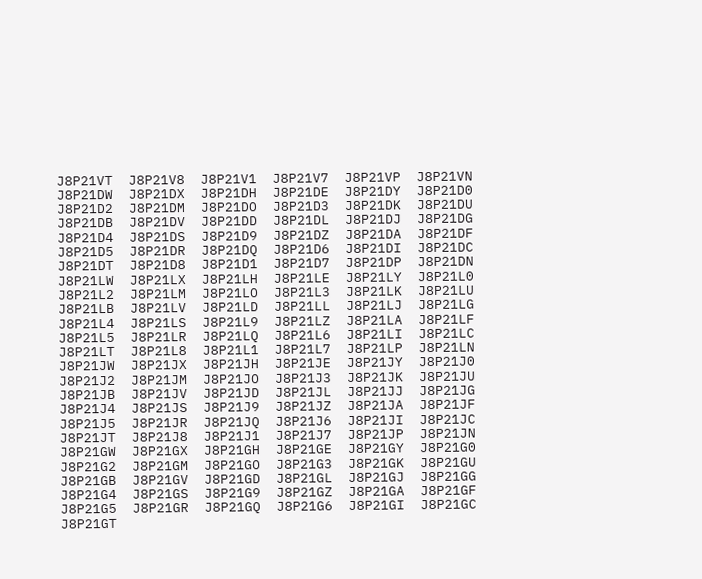J8P21VT  J8P21V8  J8P21V1  J8P21V7  J8P21VP  J8P21VN
J8P21DW  J8P21DX  J8P21DH  J8P21DE  J8P21DY  J8P21D0  J8P21D2  J8P21DM  J8P21DO  J8P21D3  J8P21DK  J8P21DU  J8P21DB  J8P21DV  J8P21DD  J8P21DL  J8P21DJ  J8P21DG  J8P21D4  J8P21DS  J8P21D9  J8P21DZ  J8P21DA  J8P21DF  J8P21D5  J8P21DR  J8P21DQ  J8P21D6  J8P21DI  J8P21DC  J8P21DT  J8P21D8  J8P21D1  J8P21D7  J8P21DP  J8P21DN
J8P21LW  J8P21LX  J8P21LH  J8P21LE  J8P21LY  J8P21L0  J8P21L2  J8P21LM  J8P21LO  J8P21L3  J8P21LK  J8P21LU  J8P21LB  J8P21LV  J8P21LD  J8P21LL  J8P21LJ  J8P21LG  J8P21L4  J8P21LS  J8P21L9  J8P21LZ  J8P21LA  J8P21LF  J8P21L5  J8P21LR  J8P21LQ  J8P21L6  J8P21LI  J8P21LC  J8P21LT  J8P21L8  J8P21L1  J8P21L7  J8P21LP  J8P21LN
J8P21JW  J8P21JX  J8P21JH  J8P21JE  J8P21JY  J8P21J0  J8P21J2  J8P21JM  J8P21JO  J8P21J3  J8P21JK  J8P21JU  J8P21JB  J8P21JV  J8P21JD  J8P21JL  J8P21JJ  J8P21JG  J8P21J4  J8P21JS  J8P21J9  J8P21JZ  J8P21JA  J8P21JF  J8P21J5  J8P21JR  J8P21JQ  J8P21J6  J8P21JI  J8P21JC  J8P21JT  J8P21J8  J8P21J1  J8P21J7  J8P21JP  J8P21JN
J8P21GW  J8P21GX  J8P21GH  J8P21GE  J8P21GY  J8P21G0  J8P21G2  J8P21GM  J8P21GO  J8P21G3  J8P21GK  J8P21GU  J8P21GB  J8P21GV  J8P21GD  J8P21GL  J8P21GJ  J8P21GG  J8P21G4  J8P21GS  J8P21G9  J8P21GZ  J8P21GA  J8P21GF  J8P21G5  J8P21GR  J8P21GQ  J8P21G6  J8P21GI  J8P21GC  J8P21GT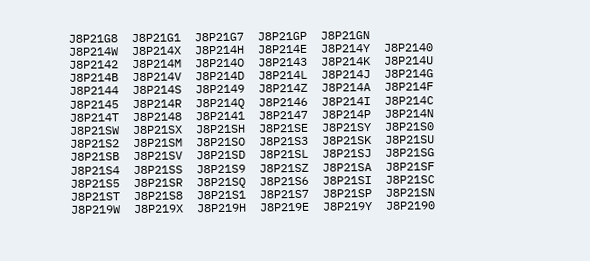J8P21G8  J8P21G1  J8P21G7  J8P21GP  J8P21GN
J8P214W  J8P214X  J8P214H  J8P214E  J8P214Y  J8P2140  J8P2142  J8P214M  J8P214O  J8P2143  J8P214K  J8P214U  J8P214B  J8P214V  J8P214D  J8P214L  J8P214J  J8P214G  J8P2144  J8P214S  J8P2149  J8P214Z  J8P214A  J8P214F  J8P2145  J8P214R  J8P214Q  J8P2146  J8P214I  J8P214C  J8P214T  J8P2148  J8P2141  J8P2147  J8P214P  J8P214N
J8P21SW  J8P21SX  J8P21SH  J8P21SE  J8P21SY  J8P21S0  J8P21S2  J8P21SM  J8P21SO  J8P21S3  J8P21SK  J8P21SU  J8P21SB  J8P21SV  J8P21SD  J8P21SL  J8P21SJ  J8P21SG  J8P21S4  J8P21SS  J8P21S9  J8P21SZ  J8P21SA  J8P21SF  J8P21S5  J8P21SR  J8P21SQ  J8P21S6  J8P21SI  J8P21SC  J8P21ST  J8P21S8  J8P21S1  J8P21S7  J8P21SP  J8P21SN
J8P219W  J8P219X  J8P219H  J8P219E  J8P219Y  J8P2190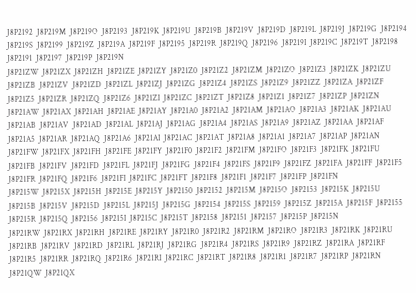J8P2192  J8P219M  J8P219O  J8P2193  J8P219K  J8P219U  J8P219B  J8P219V  J8P219D  J8P219L  J8P219J  J8P219G  J8P2194  J8P219S  J8P2199  J8P219Z  J8P219A  J8P219F  J8P2195  J8P219R  J8P219Q  J8P2196  J8P219I  J8P219C  J8P219T  J8P2198  J8P2191  J8P2197  J8P219P  J8P219N
J8P21ZW  J8P21ZX  J8P21ZH  J8P21ZE  J8P21ZY  J8P21Z0  J8P21Z2  J8P21ZM  J8P21ZO  J8P21Z3  J8P21ZK  J8P21ZU  J8P21ZB  J8P21ZV  J8P21ZD  J8P21ZL  J8P21ZJ  J8P21ZG  J8P21Z4  J8P21ZS  J8P21Z9  J8P21ZZ  J8P21ZA  J8P21ZF  J8P21Z5  J8P21ZR  J8P21ZQ  J8P21Z6  J8P21ZI  J8P21ZC  J8P21ZT  J8P21Z8  J8P21Z1  J8P21Z7  J8P21ZP  J8P21ZN
J8P21AW  J8P21AX  J8P21AH  J8P21AE  J8P21AY  J8P21A0  J8P21A2  J8P21AM  J8P21AO  J8P21A3  J8P21AK  J8P21AU  J8P21AB  J8P21AV  J8P21AD  J8P21AL  J8P21AJ  J8P21AG  J8P21A4  J8P21AS  J8P21A9  J8P21AZ  J8P21AA  J8P21AF  J8P21A5  J8P21AR  J8P21AQ  J8P21A6  J8P21AI  J8P21AC  J8P21AT  J8P21A8  J8P21A1  J8P21A7  J8P21AP  J8P21AN
J8P21FW  J8P21FX  J8P21FH  J8P21FE  J8P21FY  J8P21F0  J8P21F2  J8P21FM  J8P21FO  J8P21F3  J8P21FK  J8P21FU  J8P21FB  J8P21FV  J8P21FD  J8P21FL  J8P21FJ  J8P21FG  J8P21F4  J8P21FS  J8P21F9  J8P21FZ  J8P21FA  J8P21FF  J8P21F5  J8P21FR  J8P21FQ  J8P21F6  J8P21FI  J8P21FC  J8P21FT  J8P21F8  J8P21F1  J8P21F7  J8P21FP  J8P21FN
J8P215W  J8P215X  J8P215H  J8P215E  J8P215Y  J8P2150  J8P2152  J8P215M  J8P215O  J8P2153  J8P215K  J8P215U  J8P215B  J8P215V  J8P215D  J8P215L  J8P215J  J8P215G  J8P2154  J8P215S  J8P2159  J8P215Z  J8P215A  J8P215F  J8P2155  J8P215R  J8P215Q  J8P2156  J8P215I  J8P215C  J8P215T  J8P2158  J8P2151  J8P2157  J8P215P  J8P215N
J8P21RW  J8P21RX  J8P21RH  J8P21RE  J8P21RY  J8P21R0  J8P21R2  J8P21RM  J8P21RO  J8P21R3  J8P21RK  J8P21RU  J8P21RB  J8P21RV  J8P21RD  J8P21RL  J8P21RJ  J8P21RG  J8P21R4  J8P21RS  J8P21R9  J8P21RZ  J8P21RA  J8P21RF  J8P21R5  J8P21RR  J8P21RQ  J8P21R6  J8P21RI  J8P21RC  J8P21RT  J8P21R8  J8P21R1  J8P21R7  J8P21RP  J8P21RN
J8P21QW  J8P21QX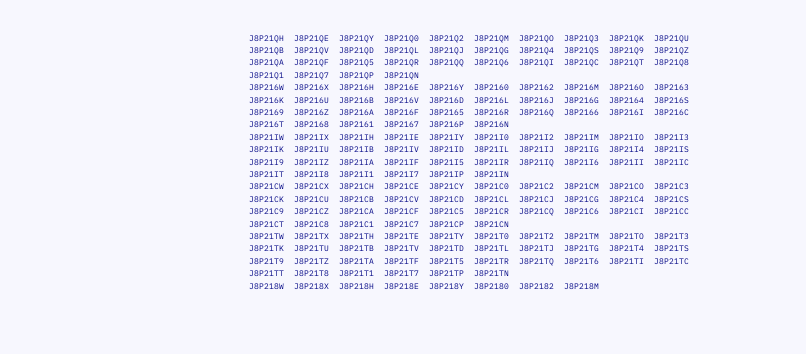J8P21QH  J8P21QE  J8P21QY  J8P21Q0  J8P21Q2  J8P21QM  J8P21QO  J8P21Q3  J8P21QK  J8P21QU  J8P21QB  J8P21QV  J8P21QD  J8P21QL  J8P21QJ  J8P21QG  J8P21Q4  J8P21QS  J8P21Q9  J8P21QZ  J8P21QA  J8P21QF  J8P21Q5  J8P21QR  J8P21QQ  J8P21Q6  J8P21QI  J8P21QC  J8P21QT  J8P21Q8  J8P21Q1  J8P21Q7  J8P21QP  J8P21QN
J8P216W  J8P216X  J8P216H  J8P216E  J8P216Y  J8P2160  J8P2162  J8P216M  J8P216O  J8P2163  J8P216K  J8P216U  J8P216B  J8P216V  J8P216D  J8P216L  J8P216J  J8P216G  J8P2164  J8P216S  J8P2169  J8P216Z  J8P216A  J8P216F  J8P2165  J8P216R  J8P216Q  J8P2166  J8P216I  J8P216C  J8P216T  J8P2168  J8P2161  J8P2167  J8P216P  J8P216N
J8P21IW  J8P21IX  J8P21IH  J8P21IE  J8P21IY  J8P21I0  J8P21I2  J8P21IM  J8P21IO  J8P21I3  J8P21IK  J8P21IU  J8P21IB  J8P21IV  J8P21ID  J8P21IL  J8P21IJ  J8P21IG  J8P21I4  J8P21IS  J8P21I9  J8P21IZ  J8P21IA  J8P21IF  J8P21I5  J8P21IR  J8P21IQ  J8P21I6  J8P21II  J8P21IC  J8P21IT  J8P21I8  J8P21I1  J8P21I7  J8P21IP  J8P21IN
J8P21CW  J8P21CX  J8P21CH  J8P21CE  J8P21CY  J8P21C0  J8P21C2  J8P21CM  J8P21CO  J8P21C3  J8P21CK  J8P21CU  J8P21CB  J8P21CV  J8P21CD  J8P21CL  J8P21CJ  J8P21CG  J8P21C4  J8P21CS  J8P21C9  J8P21CZ  J8P21CA  J8P21CF  J8P21C5  J8P21CR  J8P21CQ  J8P21C6  J8P21CI  J8P21CC  J8P21CT  J8P21C8  J8P21C1  J8P21C7  J8P21CP  J8P21CN
J8P21TW  J8P21TX  J8P21TH  J8P21TE  J8P21TY  J8P21T0  J8P21T2  J8P21TM  J8P21TO  J8P21T3  J8P21TK  J8P21TU  J8P21TB  J8P21TV  J8P21TD  J8P21TL  J8P21TJ  J8P21TG  J8P21T4  J8P21TS  J8P21T9  J8P21TZ  J8P21TA  J8P21TF  J8P21T5  J8P21TR  J8P21TQ  J8P21T6  J8P21TI  J8P21TC  J8P21TT  J8P21T8  J8P21T1  J8P21T7  J8P21TP  J8P21TN
J8P218W  J8P218X  J8P218H  J8P218E  J8P218Y  J8P2180  J8P2182  J8P218M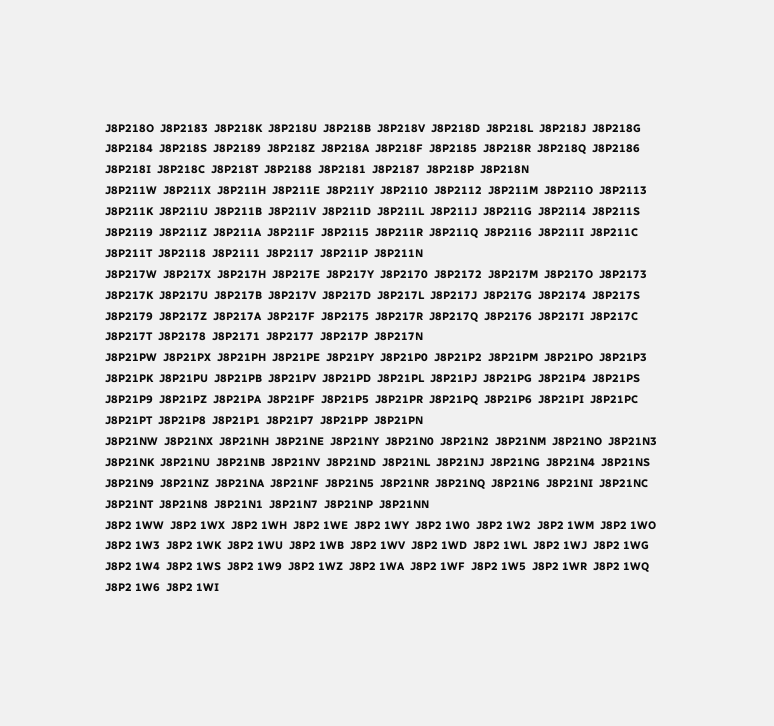J8P218O  J8P2183  J8P218K  J8P218U  J8P218B  J8P218V  J8P218D  J8P218L  J8P218J  J8P218G  J8P2184  J8P218S  J8P2189  J8P218Z  J8P218A  J8P218F  J8P2185  J8P218R  J8P218Q  J8P2186  J8P218I  J8P218C  J8P218T  J8P2188  J8P2181  J8P2187  J8P218P  J8P218N
J8P211W  J8P211X  J8P211H  J8P211E  J8P211Y  J8P2110  J8P2112  J8P211M  J8P211O  J8P2113  J8P211K  J8P211U  J8P211B  J8P211V  J8P211D  J8P211L  J8P211J  J8P211G  J8P2114  J8P211S  J8P2119  J8P211Z  J8P211A  J8P211F  J8P2115  J8P211R  J8P211Q  J8P2116  J8P211I  J8P211C  J8P211T  J8P2118  J8P2111  J8P2117  J8P211P  J8P211N
J8P217W  J8P217X  J8P217H  J8P217E  J8P217Y  J8P2170  J8P2172  J8P217M  J8P217O  J8P2173  J8P217K  J8P217U  J8P217B  J8P217V  J8P217D  J8P217L  J8P217J  J8P217G  J8P2174  J8P217S  J8P2179  J8P217Z  J8P217A  J8P217F  J8P2175  J8P217R  J8P217Q  J8P2176  J8P217I  J8P217C  J8P217T  J8P2178  J8P2171  J8P2177  J8P217P  J8P217N
J8P21PW  J8P21PX  J8P21PH  J8P21PE  J8P21PY  J8P21P0  J8P21P2  J8P21PM  J8P21PO  J8P21P3  J8P21PK  J8P21PU  J8P21PB  J8P21PV  J8P21PD  J8P21PL  J8P21PJ  J8P21PG  J8P21P4  J8P21PS  J8P21P9  J8P21PZ  J8P21PA  J8P21PF  J8P21P5  J8P21PR  J8P21PQ  J8P21P6  J8P21PI  J8P21PC  J8P21PT  J8P21P8  J8P21P1  J8P21P7  J8P21PP  J8P21PN
J8P21NW  J8P21NX  J8P21NH  J8P21NE  J8P21NY  J8P21N0  J8P21N2  J8P21NM  J8P21NO  J8P21N3  J8P21NK  J8P21NU  J8P21NB  J8P21NV  J8P21ND  J8P21NL  J8P21NJ  J8P21NG  J8P21N4  J8P21NS  J8P21N9  J8P21NZ  J8P21NA  J8P21NF  J8P21N5  J8P21NR  J8P21NQ  J8P21N6  J8P21NI  J8P21NC  J8P21NT  J8P21N8  J8P21N1  J8P21N7  J8P21NP  J8P21NN
J8P2 1WW  J8P2 1WX  J8P2 1WH  J8P2 1WE  J8P2 1WY  J8P2 1W0  J8P2 1W2  J8P2 1WM  J8P2 1WO  J8P2 1W3  J8P2 1WK  J8P2 1WU  J8P2 1WB  J8P2 1WV  J8P2 1WD  J8P2 1WL  J8P2 1WJ  J8P2 1WG  J8P2 1W4  J8P2 1WS  J8P2 1W9  J8P2 1WZ  J8P2 1WA  J8P2 1WF  J8P2 1W5  J8P2 1WR  J8P2 1WQ  J8P2 1W6  J8P2 1WI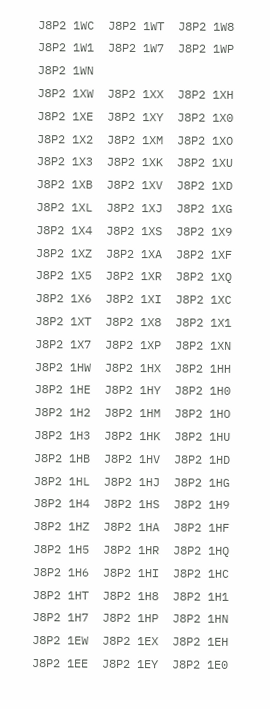J8P2 1WC  J8P2 1WT  J8P2 1W8  J8P2 1W1  J8P2 1W7  J8P2 1WP  J8P2 1WN
J8P2 1XW  J8P2 1XX  J8P2 1XH  J8P2 1XE  J8P2 1XY  J8P2 1X0  J8P2 1X2  J8P2 1XM  J8P2 1XO  J8P2 1X3  J8P2 1XK  J8P2 1XU  J8P2 1XB  J8P2 1XV  J8P2 1XD  J8P2 1XL  J8P2 1XJ  J8P2 1XG  J8P2 1X4  J8P2 1XS  J8P2 1X9  J8P2 1XZ  J8P2 1XA  J8P2 1XF  J8P2 1X5  J8P2 1XR  J8P2 1XQ  J8P2 1X6  J8P2 1XI  J8P2 1XC  J8P2 1XT  J8P2 1X8  J8P2 1X1  J8P2 1X7  J8P2 1XP  J8P2 1XN
J8P2 1HW  J8P2 1HX  J8P2 1HH  J8P2 1HE  J8P2 1HY  J8P2 1H0  J8P2 1H2  J8P2 1HM  J8P2 1HO  J8P2 1H3  J8P2 1HK  J8P2 1HU  J8P2 1HB  J8P2 1HV  J8P2 1HD  J8P2 1HL  J8P2 1HJ  J8P2 1HG  J8P2 1H4  J8P2 1HS  J8P2 1H9  J8P2 1HZ  J8P2 1HA  J8P2 1HF  J8P2 1H5  J8P2 1HR  J8P2 1HQ  J8P2 1H6  J8P2 1HI  J8P2 1HC  J8P2 1HT  J8P2 1H8  J8P2 1H1  J8P2 1H7  J8P2 1HP  J8P2 1HN
J8P2 1EW  J8P2 1EX  J8P2 1EH  J8P2 1EE  J8P2 1EY  J8P2 1E0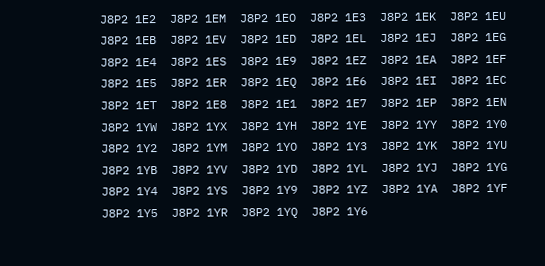J8P2 1E2  J8P2 1EM  J8P2 1EO  J8P2 1E3  J8P2 1EK  J8P2 1EU  J8P2 1EB  J8P2 1EV  J8P2 1ED  J8P2 1EL  J8P2 1EJ  J8P2 1EG  J8P2 1E4  J8P2 1ES  J8P2 1E9  J8P2 1EZ  J8P2 1EA  J8P2 1EF  J8P2 1E5  J8P2 1ER  J8P2 1EQ  J8P2 1E6  J8P2 1EI  J8P2 1EC  J8P2 1ET  J8P2 1E8  J8P2 1E1  J8P2 1E7  J8P2 1EP  J8P2 1EN
J8P2 1YW  J8P2 1YX  J8P2 1YH  J8P2 1YE  J8P2 1YY  J8P2 1Y0  J8P2 1Y2  J8P2 1YM  J8P2 1YO  J8P2 1Y3  J8P2 1YK  J8P2 1YU  J8P2 1YB  J8P2 1YV  J8P2 1YD  J8P2 1YL  J8P2 1YJ  J8P2 1YG  J8P2 1Y4  J8P2 1YS  J8P2 1Y9  J8P2 1YZ  J8P2 1YA  J8P2 1YF  J8P2 1Y5  J8P2 1YR  J8P2 1YQ  J8P2 1Y6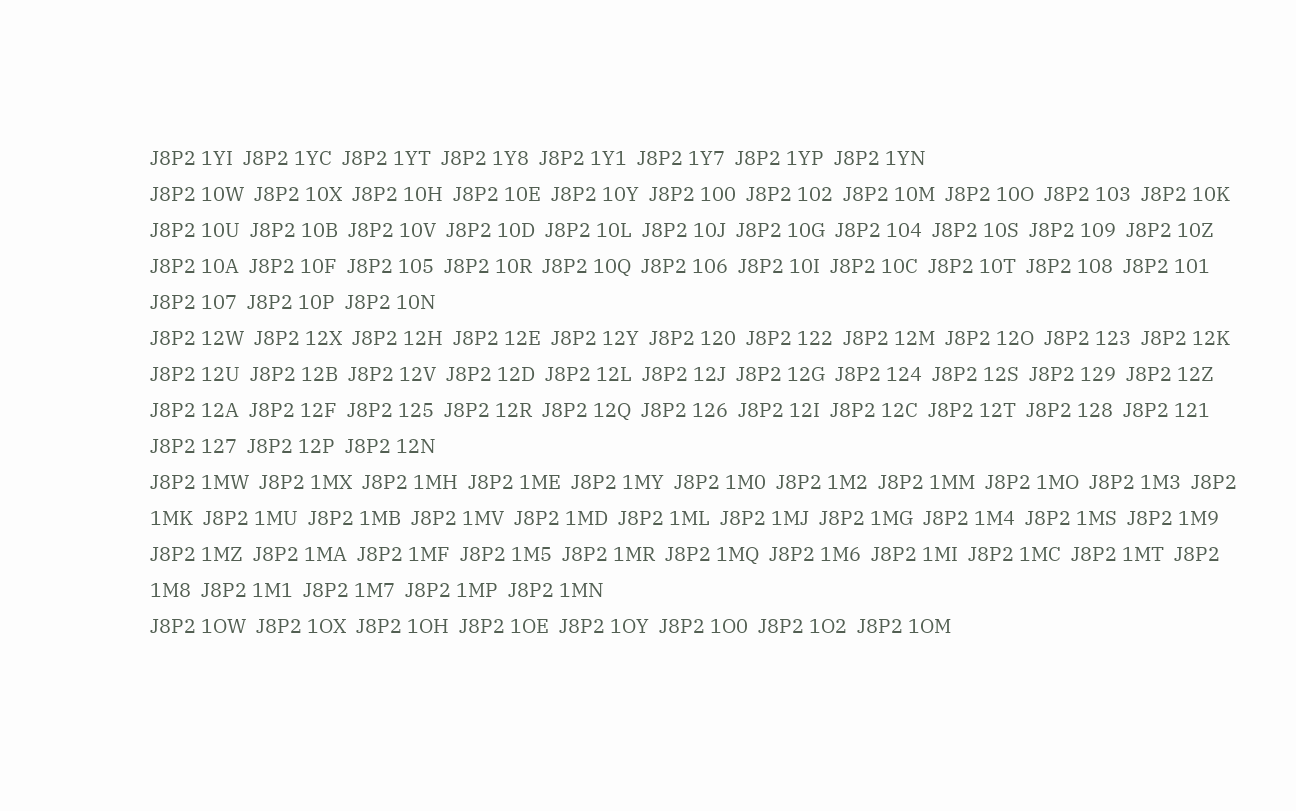J8P2 1YI  J8P2 1YC  J8P2 1YT  J8P2 1Y8  J8P2 1Y1  J8P2 1Y7  J8P2 1YP  J8P2 1YN
J8P2 10W  J8P2 10X  J8P2 10H  J8P2 10E  J8P2 10Y  J8P2 100  J8P2 102  J8P2 10M  J8P2 10O  J8P2 103  J8P2 10K  J8P2 10U  J8P2 10B  J8P2 10V  J8P2 10D  J8P2 10L  J8P2 10J  J8P2 10G  J8P2 104  J8P2 10S  J8P2 109  J8P2 10Z  J8P2 10A  J8P2 10F  J8P2 105  J8P2 10R  J8P2 10Q  J8P2 106  J8P2 10I  J8P2 10C  J8P2 10T  J8P2 108  J8P2 101  J8P2 107  J8P2 10P  J8P2 10N
J8P2 12W  J8P2 12X  J8P2 12H  J8P2 12E  J8P2 12Y  J8P2 120  J8P2 122  J8P2 12M  J8P2 12O  J8P2 123  J8P2 12K  J8P2 12U  J8P2 12B  J8P2 12V  J8P2 12D  J8P2 12L  J8P2 12J  J8P2 12G  J8P2 124  J8P2 12S  J8P2 129  J8P2 12Z  J8P2 12A  J8P2 12F  J8P2 125  J8P2 12R  J8P2 12Q  J8P2 126  J8P2 12I  J8P2 12C  J8P2 12T  J8P2 128  J8P2 121  J8P2 127  J8P2 12P  J8P2 12N
J8P2 1MW  J8P2 1MX  J8P2 1MH  J8P2 1ME  J8P2 1MY  J8P2 1M0  J8P2 1M2  J8P2 1MM  J8P2 1MO  J8P2 1M3  J8P2 1MK  J8P2 1MU  J8P2 1MB  J8P2 1MV  J8P2 1MD  J8P2 1ML  J8P2 1MJ  J8P2 1MG  J8P2 1M4  J8P2 1MS  J8P2 1M9  J8P2 1MZ  J8P2 1MA  J8P2 1MF  J8P2 1M5  J8P2 1MR  J8P2 1MQ  J8P2 1M6  J8P2 1MI  J8P2 1MC  J8P2 1MT  J8P2 1M8  J8P2 1M1  J8P2 1M7  J8P2 1MP  J8P2 1MN
J8P2 1OW  J8P2 1OX  J8P2 1OH  J8P2 1OE  J8P2 1OY  J8P2 1O0  J8P2 1O2  J8P2 1OM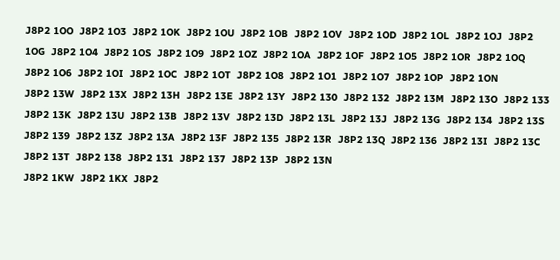J8P2 1OO  J8P2 1O3  J8P2 1OK  J8P2 1OU  J8P2 1OB  J8P2 1OV  J8P2 1OD  J8P2 1OL  J8P2 1OJ  J8P2 1OG  J8P2 1O4  J8P2 1OS  J8P2 1O9  J8P2 1OZ  J8P2 1OA  J8P2 1OF  J8P2 1O5  J8P2 1OR  J8P2 1OQ  J8P2 1O6  J8P2 1OI  J8P2 1OC  J8P2 1OT  J8P2 1O8  J8P2 1O1  J8P2 1O7  J8P2 1OP  J8P2 1ON
J8P2 13W  J8P2 13X  J8P2 13H  J8P2 13E  J8P2 13Y  J8P2 130  J8P2 132  J8P2 13M  J8P2 13O  J8P2 133  J8P2 13K  J8P2 13U  J8P2 13B  J8P2 13V  J8P2 13D  J8P2 13L  J8P2 13J  J8P2 13G  J8P2 134  J8P2 13S  J8P2 139  J8P2 13Z  J8P2 13A  J8P2 13F  J8P2 135  J8P2 13R  J8P2 13Q  J8P2 136  J8P2 13I  J8P2 13C  J8P2 13T  J8P2 138  J8P2 131  J8P2 137  J8P2 13P  J8P2 13N
J8P2 1KW  J8P2 1KX  J8P2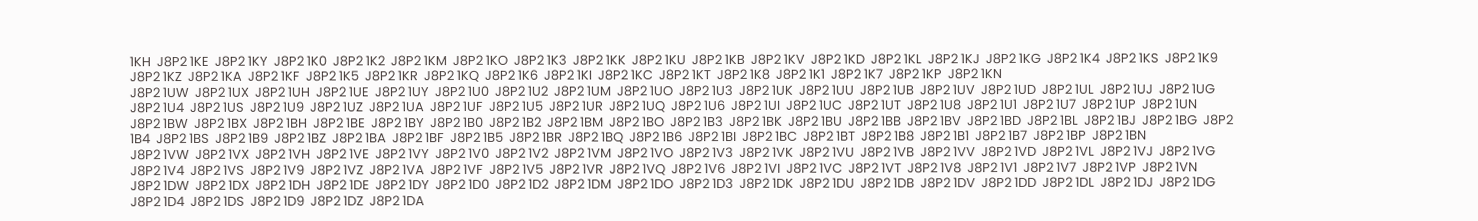1KH  J8P2 1KE  J8P2 1KY  J8P2 1K0  J8P2 1K2  J8P2 1KM  J8P2 1KO  J8P2 1K3  J8P2 1KK  J8P2 1KU  J8P2 1KB  J8P2 1KV  J8P2 1KD  J8P2 1KL  J8P2 1KJ  J8P2 1KG  J8P2 1K4  J8P2 1KS  J8P2 1K9  J8P2 1KZ  J8P2 1KA  J8P2 1KF  J8P2 1K5  J8P2 1KR  J8P2 1KQ  J8P2 1K6  J8P2 1KI  J8P2 1KC  J8P2 1KT  J8P2 1K8  J8P2 1K1  J8P2 1K7  J8P2 1KP  J8P2 1KN
J8P2 1UW  J8P2 1UX  J8P2 1UH  J8P2 1UE  J8P2 1UY  J8P2 1U0  J8P2 1U2  J8P2 1UM  J8P2 1UO  J8P2 1U3  J8P2 1UK  J8P2 1UU  J8P2 1UB  J8P2 1UV  J8P2 1UD  J8P2 1UL  J8P2 1UJ  J8P2 1UG  J8P2 1U4  J8P2 1US  J8P2 1U9  J8P2 1UZ  J8P2 1UA  J8P2 1UF  J8P2 1U5  J8P2 1UR  J8P2 1UQ  J8P2 1U6  J8P2 1UI  J8P2 1UC  J8P2 1UT  J8P2 1U8  J8P2 1U1  J8P2 1U7  J8P2 1UP  J8P2 1UN
J8P2 1BW  J8P2 1BX  J8P2 1BH  J8P2 1BE  J8P2 1BY  J8P2 1B0  J8P2 1B2  J8P2 1BM  J8P2 1BO  J8P2 1B3  J8P2 1BK  J8P2 1BU  J8P2 1BB  J8P2 1BV  J8P2 1BD  J8P2 1BL  J8P2 1BJ  J8P2 1BG  J8P2 1B4  J8P2 1BS  J8P2 1B9  J8P2 1BZ  J8P2 1BA  J8P2 1BF  J8P2 1B5  J8P2 1BR  J8P2 1BQ  J8P2 1B6  J8P2 1BI  J8P2 1BC  J8P2 1BT  J8P2 1B8  J8P2 1B1  J8P2 1B7  J8P2 1BP  J8P2 1BN
J8P2 1VW  J8P2 1VX  J8P2 1VH  J8P2 1VE  J8P2 1VY  J8P2 1V0  J8P2 1V2  J8P2 1VM  J8P2 1VO  J8P2 1V3  J8P2 1VK  J8P2 1VU  J8P2 1VB  J8P2 1VV  J8P2 1VD  J8P2 1VL  J8P2 1VJ  J8P2 1VG  J8P2 1V4  J8P2 1VS  J8P2 1V9  J8P2 1VZ  J8P2 1VA  J8P2 1VF  J8P2 1V5  J8P2 1VR  J8P2 1VQ  J8P2 1V6  J8P2 1VI  J8P2 1VC  J8P2 1VT  J8P2 1V8  J8P2 1V1  J8P2 1V7  J8P2 1VP  J8P2 1VN
J8P2 1DW  J8P2 1DX  J8P2 1DH  J8P2 1DE  J8P2 1DY  J8P2 1D0  J8P2 1D2  J8P2 1DM  J8P2 1DO  J8P2 1D3  J8P2 1DK  J8P2 1DU  J8P2 1DB  J8P2 1DV  J8P2 1DD  J8P2 1DL  J8P2 1DJ  J8P2 1DG  J8P2 1D4  J8P2 1DS  J8P2 1D9  J8P2 1DZ  J8P2 1DA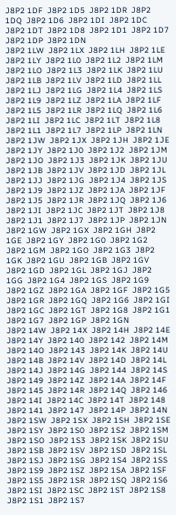J8P2 1DF  J8P2 1D5  J8P2 1DR  J8P2 1DQ  J8P2 1D6  J8P2 1DI  J8P2 1DC  J8P2 1DT  J8P2 1D8  J8P2 1D1  J8P2 1D7  J8P2 1DP  J8P2 1DN
J8P2 1LW  J8P2 1LX  J8P2 1LH  J8P2 1LE  J8P2 1LY  J8P2 1L0  J8P2 1L2  J8P2 1LM  J8P2 1LO  J8P2 1L3  J8P2 1LK  J8P2 1LU  J8P2 1LB  J8P2 1LV  J8P2 1LD  J8P2 1LL  J8P2 1LJ  J8P2 1LG  J8P2 1L4  J8P2 1LS  J8P2 1L9  J8P2 1LZ  J8P2 1LA  J8P2 1LF  J8P2 1L5  J8P2 1LR  J8P2 1LQ  J8P2 1L6  J8P2 1LI  J8P2 1LC  J8P2 1LT  J8P2 1L8  J8P2 1L1  J8P2 1L7  J8P2 1LP  J8P2 1LN
J8P2 1JW  J8P2 1JX  J8P2 1JH  J8P2 1JE  J8P2 1JY  J8P2 1J0  J8P2 1J2  J8P2 1JM  J8P2 1JO  J8P2 1J3  J8P2 1JK  J8P2 1JU  J8P2 1JB  J8P2 1JV  J8P2 1JD  J8P2 1JL  J8P2 1JJ  J8P2 1JG  J8P2 1J4  J8P2 1JS  J8P2 1J9  J8P2 1JZ  J8P2 1JA  J8P2 1JF  J8P2 1J5  J8P2 1JR  J8P2 1JQ  J8P2 1J6  J8P2 1JI  J8P2 1JC  J8P2 1JT  J8P2 1J8  J8P2 1J1  J8P2 1J7  J8P2 1JP  J8P2 1JN
J8P2 1GW  J8P2 1GX  J8P2 1GH  J8P2 1GE  J8P2 1GY  J8P2 1G0  J8P2 1G2  J8P2 1GM  J8P2 1GO  J8P2 1G3  J8P2 1GK  J8P2 1GU  J8P2 1GB  J8P2 1GV  J8P2 1GD  J8P2 1GL  J8P2 1GJ  J8P2 1GG  J8P2 1G4  J8P2 1GS  J8P2 1G9  J8P2 1GZ  J8P2 1GA  J8P2 1GF  J8P2 1G5  J8P2 1GR  J8P2 1GQ  J8P2 1G6  J8P2 1GI  J8P2 1GC  J8P2 1GT  J8P2 1G8  J8P2 1G1  J8P2 1G7  J8P2 1GP  J8P2 1GN
J8P2 14W  J8P2 14X  J8P2 14H  J8P2 14E  J8P2 14Y  J8P2 140  J8P2 142  J8P2 14M  J8P2 14O  J8P2 143  J8P2 14K  J8P2 14U  J8P2 14B  J8P2 14V  J8P2 14D  J8P2 14L  J8P2 14J  J8P2 14G  J8P2 144  J8P2 14S  J8P2 149  J8P2 14Z  J8P2 14A  J8P2 14F  J8P2 145  J8P2 14R  J8P2 14Q  J8P2 146  J8P2 14I  J8P2 14C  J8P2 14T  J8P2 148  J8P2 141  J8P2 147  J8P2 14P  J8P2 14N
J8P2 1SW  J8P2 1SX  J8P2 1SH  J8P2 1SE  J8P2 1SY  J8P2 1S0  J8P2 1S2  J8P2 1SM  J8P2 1SO  J8P2 1S3  J8P2 1SK  J8P2 1SU  J8P2 1SB  J8P2 1SV  J8P2 1SD  J8P2 1SL  J8P2 1SJ  J8P2 1SG  J8P2 1S4  J8P2 1SS  J8P2 1S9  J8P2 1SZ  J8P2 1SA  J8P2 1SF  J8P2 1S5  J8P2 1SR  J8P2 1SQ  J8P2 1S6  J8P2 1SI  J8P2 1SC  J8P2 1ST  J8P2 1S8  J8P2 1S1  J8P2 1S7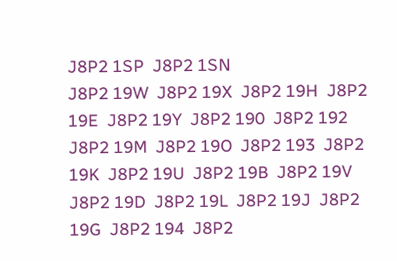J8P2 1SP  J8P2 1SN
J8P2 19W  J8P2 19X  J8P2 19H  J8P2 19E  J8P2 19Y  J8P2 190  J8P2 192  J8P2 19M  J8P2 19O  J8P2 193  J8P2 19K  J8P2 19U  J8P2 19B  J8P2 19V  J8P2 19D  J8P2 19L  J8P2 19J  J8P2 19G  J8P2 194  J8P2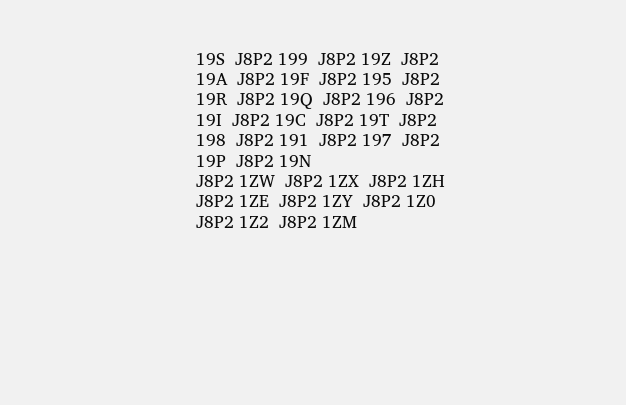19S  J8P2 199  J8P2 19Z  J8P2 19A  J8P2 19F  J8P2 195  J8P2 19R  J8P2 19Q  J8P2 196  J8P2 19I  J8P2 19C  J8P2 19T  J8P2 198  J8P2 191  J8P2 197  J8P2 19P  J8P2 19N
J8P2 1ZW  J8P2 1ZX  J8P2 1ZH  J8P2 1ZE  J8P2 1ZY  J8P2 1Z0  J8P2 1Z2  J8P2 1ZM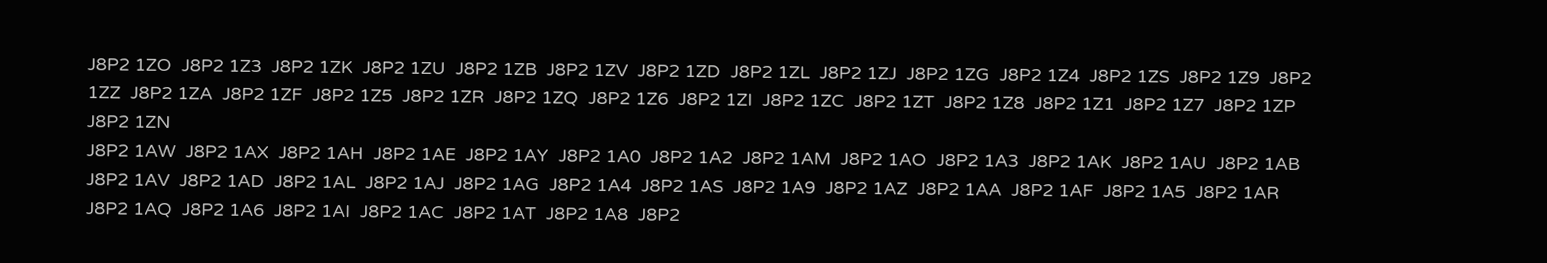J8P2 1ZO  J8P2 1Z3  J8P2 1ZK  J8P2 1ZU  J8P2 1ZB  J8P2 1ZV  J8P2 1ZD  J8P2 1ZL  J8P2 1ZJ  J8P2 1ZG  J8P2 1Z4  J8P2 1ZS  J8P2 1Z9  J8P2 1ZZ  J8P2 1ZA  J8P2 1ZF  J8P2 1Z5  J8P2 1ZR  J8P2 1ZQ  J8P2 1Z6  J8P2 1ZI  J8P2 1ZC  J8P2 1ZT  J8P2 1Z8  J8P2 1Z1  J8P2 1Z7  J8P2 1ZP  J8P2 1ZN
J8P2 1AW  J8P2 1AX  J8P2 1AH  J8P2 1AE  J8P2 1AY  J8P2 1A0  J8P2 1A2  J8P2 1AM  J8P2 1AO  J8P2 1A3  J8P2 1AK  J8P2 1AU  J8P2 1AB  J8P2 1AV  J8P2 1AD  J8P2 1AL  J8P2 1AJ  J8P2 1AG  J8P2 1A4  J8P2 1AS  J8P2 1A9  J8P2 1AZ  J8P2 1AA  J8P2 1AF  J8P2 1A5  J8P2 1AR  J8P2 1AQ  J8P2 1A6  J8P2 1AI  J8P2 1AC  J8P2 1AT  J8P2 1A8  J8P2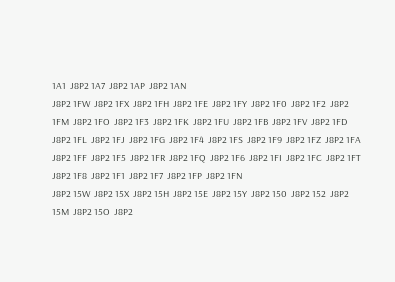1A1  J8P2 1A7  J8P2 1AP  J8P2 1AN
J8P2 1FW  J8P2 1FX  J8P2 1FH  J8P2 1FE  J8P2 1FY  J8P2 1F0  J8P2 1F2  J8P2 1FM  J8P2 1FO  J8P2 1F3  J8P2 1FK  J8P2 1FU  J8P2 1FB  J8P2 1FV  J8P2 1FD  J8P2 1FL  J8P2 1FJ  J8P2 1FG  J8P2 1F4  J8P2 1FS  J8P2 1F9  J8P2 1FZ  J8P2 1FA  J8P2 1FF  J8P2 1F5  J8P2 1FR  J8P2 1FQ  J8P2 1F6  J8P2 1FI  J8P2 1FC  J8P2 1FT  J8P2 1F8  J8P2 1F1  J8P2 1F7  J8P2 1FP  J8P2 1FN
J8P2 15W  J8P2 15X  J8P2 15H  J8P2 15E  J8P2 15Y  J8P2 150  J8P2 152  J8P2 15M  J8P2 15O  J8P2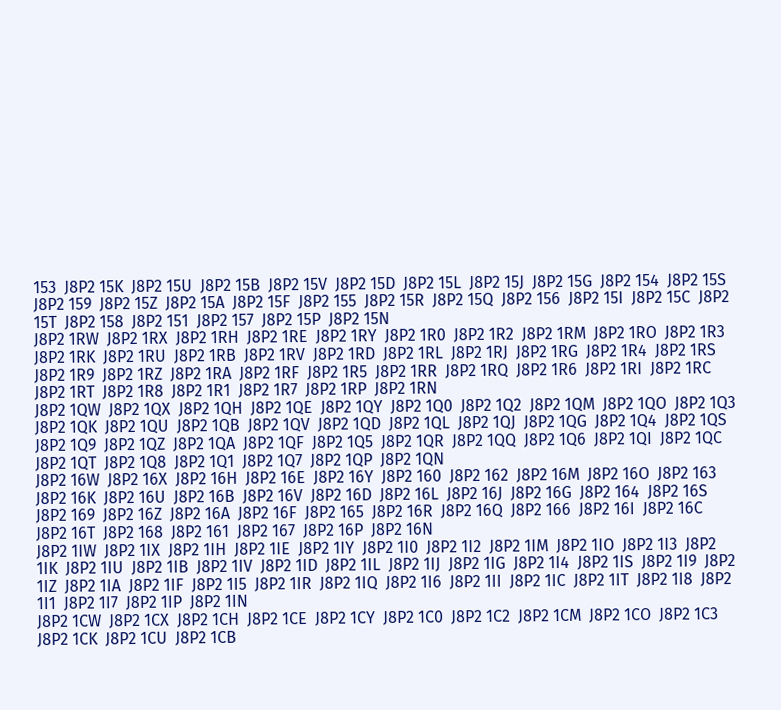153  J8P2 15K  J8P2 15U  J8P2 15B  J8P2 15V  J8P2 15D  J8P2 15L  J8P2 15J  J8P2 15G  J8P2 154  J8P2 15S  J8P2 159  J8P2 15Z  J8P2 15A  J8P2 15F  J8P2 155  J8P2 15R  J8P2 15Q  J8P2 156  J8P2 15I  J8P2 15C  J8P2 15T  J8P2 158  J8P2 151  J8P2 157  J8P2 15P  J8P2 15N
J8P2 1RW  J8P2 1RX  J8P2 1RH  J8P2 1RE  J8P2 1RY  J8P2 1R0  J8P2 1R2  J8P2 1RM  J8P2 1RO  J8P2 1R3  J8P2 1RK  J8P2 1RU  J8P2 1RB  J8P2 1RV  J8P2 1RD  J8P2 1RL  J8P2 1RJ  J8P2 1RG  J8P2 1R4  J8P2 1RS  J8P2 1R9  J8P2 1RZ  J8P2 1RA  J8P2 1RF  J8P2 1R5  J8P2 1RR  J8P2 1RQ  J8P2 1R6  J8P2 1RI  J8P2 1RC  J8P2 1RT  J8P2 1R8  J8P2 1R1  J8P2 1R7  J8P2 1RP  J8P2 1RN
J8P2 1QW  J8P2 1QX  J8P2 1QH  J8P2 1QE  J8P2 1QY  J8P2 1Q0  J8P2 1Q2  J8P2 1QM  J8P2 1QO  J8P2 1Q3  J8P2 1QK  J8P2 1QU  J8P2 1QB  J8P2 1QV  J8P2 1QD  J8P2 1QL  J8P2 1QJ  J8P2 1QG  J8P2 1Q4  J8P2 1QS  J8P2 1Q9  J8P2 1QZ  J8P2 1QA  J8P2 1QF  J8P2 1Q5  J8P2 1QR  J8P2 1QQ  J8P2 1Q6  J8P2 1QI  J8P2 1QC  J8P2 1QT  J8P2 1Q8  J8P2 1Q1  J8P2 1Q7  J8P2 1QP  J8P2 1QN
J8P2 16W  J8P2 16X  J8P2 16H  J8P2 16E  J8P2 16Y  J8P2 160  J8P2 162  J8P2 16M  J8P2 16O  J8P2 163  J8P2 16K  J8P2 16U  J8P2 16B  J8P2 16V  J8P2 16D  J8P2 16L  J8P2 16J  J8P2 16G  J8P2 164  J8P2 16S  J8P2 169  J8P2 16Z  J8P2 16A  J8P2 16F  J8P2 165  J8P2 16R  J8P2 16Q  J8P2 166  J8P2 16I  J8P2 16C  J8P2 16T  J8P2 168  J8P2 161  J8P2 167  J8P2 16P  J8P2 16N
J8P2 1IW  J8P2 1IX  J8P2 1IH  J8P2 1IE  J8P2 1IY  J8P2 1I0  J8P2 1I2  J8P2 1IM  J8P2 1IO  J8P2 1I3  J8P2 1IK  J8P2 1IU  J8P2 1IB  J8P2 1IV  J8P2 1ID  J8P2 1IL  J8P2 1IJ  J8P2 1IG  J8P2 1I4  J8P2 1IS  J8P2 1I9  J8P2 1IZ  J8P2 1IA  J8P2 1IF  J8P2 1I5  J8P2 1IR  J8P2 1IQ  J8P2 1I6  J8P2 1II  J8P2 1IC  J8P2 1IT  J8P2 1I8  J8P2 1I1  J8P2 1I7  J8P2 1IP  J8P2 1IN
J8P2 1CW  J8P2 1CX  J8P2 1CH  J8P2 1CE  J8P2 1CY  J8P2 1C0  J8P2 1C2  J8P2 1CM  J8P2 1CO  J8P2 1C3  J8P2 1CK  J8P2 1CU  J8P2 1CB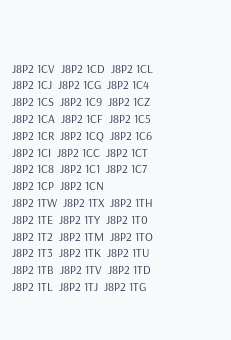J8P2 1CV  J8P2 1CD  J8P2 1CL  J8P2 1CJ  J8P2 1CG  J8P2 1C4  J8P2 1CS  J8P2 1C9  J8P2 1CZ  J8P2 1CA  J8P2 1CF  J8P2 1C5  J8P2 1CR  J8P2 1CQ  J8P2 1C6  J8P2 1CI  J8P2 1CC  J8P2 1CT  J8P2 1C8  J8P2 1C1  J8P2 1C7  J8P2 1CP  J8P2 1CN
J8P2 1TW  J8P2 1TX  J8P2 1TH  J8P2 1TE  J8P2 1TY  J8P2 1T0  J8P2 1T2  J8P2 1TM  J8P2 1TO  J8P2 1T3  J8P2 1TK  J8P2 1TU  J8P2 1TB  J8P2 1TV  J8P2 1TD  J8P2 1TL  J8P2 1TJ  J8P2 1TG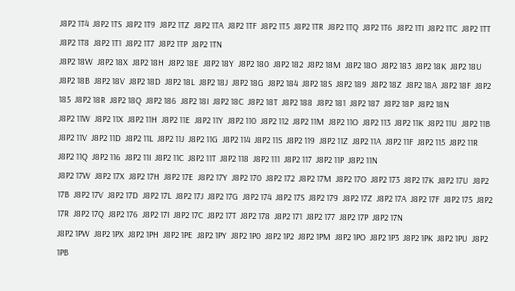J8P2 1T4  J8P2 1TS  J8P2 1T9  J8P2 1TZ  J8P2 1TA  J8P2 1TF  J8P2 1T5  J8P2 1TR  J8P2 1TQ  J8P2 1T6  J8P2 1TI  J8P2 1TC  J8P2 1TT  J8P2 1T8  J8P2 1T1  J8P2 1T7  J8P2 1TP  J8P2 1TN
J8P2 18W  J8P2 18X  J8P2 18H  J8P2 18E  J8P2 18Y  J8P2 180  J8P2 182  J8P2 18M  J8P2 18O  J8P2 183  J8P2 18K  J8P2 18U  J8P2 18B  J8P2 18V  J8P2 18D  J8P2 18L  J8P2 18J  J8P2 18G  J8P2 184  J8P2 18S  J8P2 189  J8P2 18Z  J8P2 18A  J8P2 18F  J8P2 185  J8P2 18R  J8P2 18Q  J8P2 186  J8P2 18I  J8P2 18C  J8P2 18T  J8P2 188  J8P2 181  J8P2 187  J8P2 18P  J8P2 18N
J8P2 11W  J8P2 11X  J8P2 11H  J8P2 11E  J8P2 11Y  J8P2 110  J8P2 112  J8P2 11M  J8P2 11O  J8P2 113  J8P2 11K  J8P2 11U  J8P2 11B  J8P2 11V  J8P2 11D  J8P2 11L  J8P2 11J  J8P2 11G  J8P2 114  J8P2 11S  J8P2 119  J8P2 11Z  J8P2 11A  J8P2 11F  J8P2 115  J8P2 11R  J8P2 11Q  J8P2 116  J8P2 11I  J8P2 11C  J8P2 11T  J8P2 118  J8P2 111  J8P2 117  J8P2 11P  J8P2 11N
J8P2 17W  J8P2 17X  J8P2 17H  J8P2 17E  J8P2 17Y  J8P2 170  J8P2 172  J8P2 17M  J8P2 17O  J8P2 173  J8P2 17K  J8P2 17U  J8P2 17B  J8P2 17V  J8P2 17D  J8P2 17L  J8P2 17J  J8P2 17G  J8P2 174  J8P2 17S  J8P2 179  J8P2 17Z  J8P2 17A  J8P2 17F  J8P2 175  J8P2 17R  J8P2 17Q  J8P2 176  J8P2 17I  J8P2 17C  J8P2 17T  J8P2 178  J8P2 171  J8P2 177  J8P2 17P  J8P2 17N
J8P2 1PW  J8P2 1PX  J8P2 1PH  J8P2 1PE  J8P2 1PY  J8P2 1P0  J8P2 1P2  J8P2 1PM  J8P2 1PO  J8P2 1P3  J8P2 1PK  J8P2 1PU  J8P2 1PB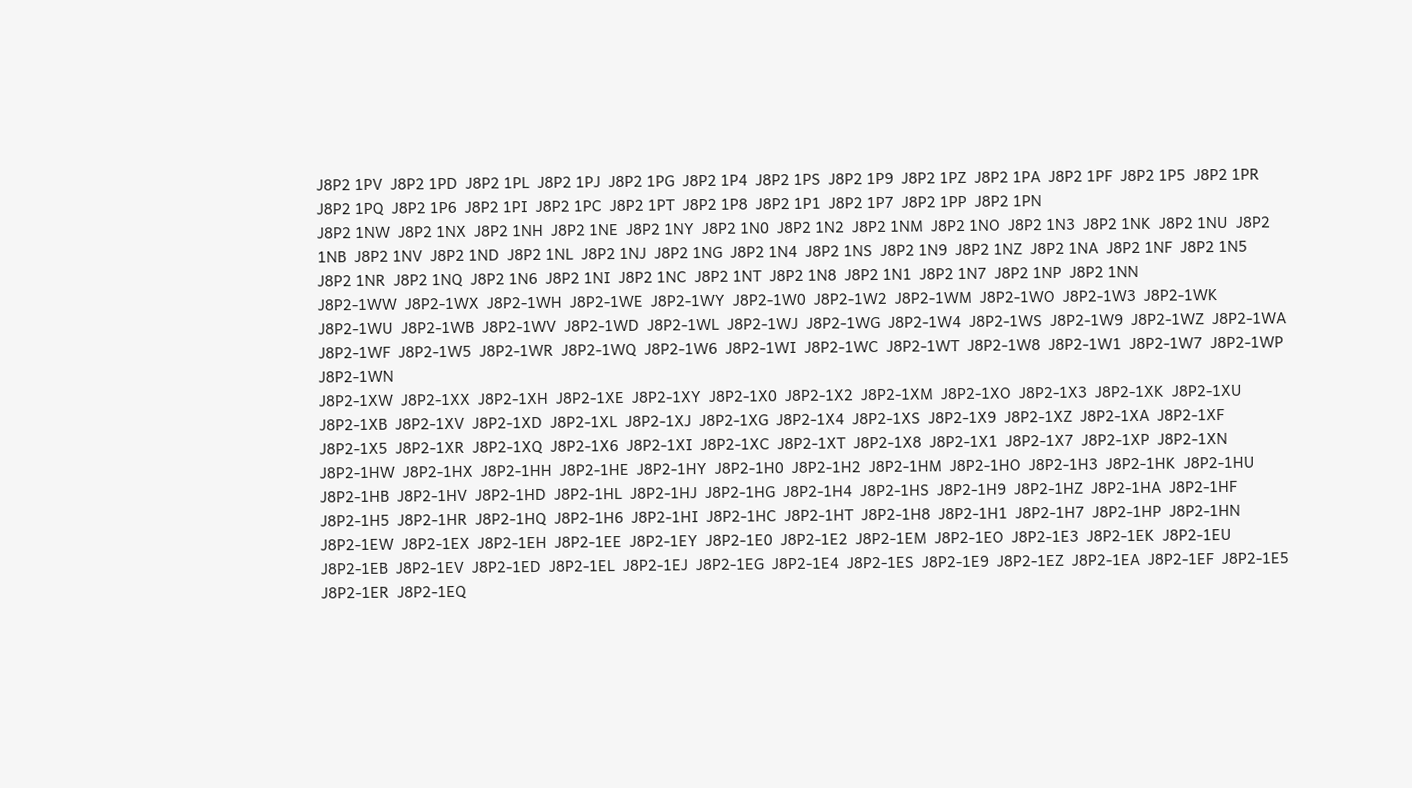J8P2 1PV  J8P2 1PD  J8P2 1PL  J8P2 1PJ  J8P2 1PG  J8P2 1P4  J8P2 1PS  J8P2 1P9  J8P2 1PZ  J8P2 1PA  J8P2 1PF  J8P2 1P5  J8P2 1PR  J8P2 1PQ  J8P2 1P6  J8P2 1PI  J8P2 1PC  J8P2 1PT  J8P2 1P8  J8P2 1P1  J8P2 1P7  J8P2 1PP  J8P2 1PN
J8P2 1NW  J8P2 1NX  J8P2 1NH  J8P2 1NE  J8P2 1NY  J8P2 1N0  J8P2 1N2  J8P2 1NM  J8P2 1NO  J8P2 1N3  J8P2 1NK  J8P2 1NU  J8P2 1NB  J8P2 1NV  J8P2 1ND  J8P2 1NL  J8P2 1NJ  J8P2 1NG  J8P2 1N4  J8P2 1NS  J8P2 1N9  J8P2 1NZ  J8P2 1NA  J8P2 1NF  J8P2 1N5  J8P2 1NR  J8P2 1NQ  J8P2 1N6  J8P2 1NI  J8P2 1NC  J8P2 1NT  J8P2 1N8  J8P2 1N1  J8P2 1N7  J8P2 1NP  J8P2 1NN
J8P2-1WW  J8P2-1WX  J8P2-1WH  J8P2-1WE  J8P2-1WY  J8P2-1W0  J8P2-1W2  J8P2-1WM  J8P2-1WO  J8P2-1W3  J8P2-1WK  J8P2-1WU  J8P2-1WB  J8P2-1WV  J8P2-1WD  J8P2-1WL  J8P2-1WJ  J8P2-1WG  J8P2-1W4  J8P2-1WS  J8P2-1W9  J8P2-1WZ  J8P2-1WA  J8P2-1WF  J8P2-1W5  J8P2-1WR  J8P2-1WQ  J8P2-1W6  J8P2-1WI  J8P2-1WC  J8P2-1WT  J8P2-1W8  J8P2-1W1  J8P2-1W7  J8P2-1WP  J8P2-1WN
J8P2-1XW  J8P2-1XX  J8P2-1XH  J8P2-1XE  J8P2-1XY  J8P2-1X0  J8P2-1X2  J8P2-1XM  J8P2-1XO  J8P2-1X3  J8P2-1XK  J8P2-1XU  J8P2-1XB  J8P2-1XV  J8P2-1XD  J8P2-1XL  J8P2-1XJ  J8P2-1XG  J8P2-1X4  J8P2-1XS  J8P2-1X9  J8P2-1XZ  J8P2-1XA  J8P2-1XF  J8P2-1X5  J8P2-1XR  J8P2-1XQ  J8P2-1X6  J8P2-1XI  J8P2-1XC  J8P2-1XT  J8P2-1X8  J8P2-1X1  J8P2-1X7  J8P2-1XP  J8P2-1XN
J8P2-1HW  J8P2-1HX  J8P2-1HH  J8P2-1HE  J8P2-1HY  J8P2-1H0  J8P2-1H2  J8P2-1HM  J8P2-1HO  J8P2-1H3  J8P2-1HK  J8P2-1HU  J8P2-1HB  J8P2-1HV  J8P2-1HD  J8P2-1HL  J8P2-1HJ  J8P2-1HG  J8P2-1H4  J8P2-1HS  J8P2-1H9  J8P2-1HZ  J8P2-1HA  J8P2-1HF  J8P2-1H5  J8P2-1HR  J8P2-1HQ  J8P2-1H6  J8P2-1HI  J8P2-1HC  J8P2-1HT  J8P2-1H8  J8P2-1H1  J8P2-1H7  J8P2-1HP  J8P2-1HN
J8P2-1EW  J8P2-1EX  J8P2-1EH  J8P2-1EE  J8P2-1EY  J8P2-1E0  J8P2-1E2  J8P2-1EM  J8P2-1EO  J8P2-1E3  J8P2-1EK  J8P2-1EU  J8P2-1EB  J8P2-1EV  J8P2-1ED  J8P2-1EL  J8P2-1EJ  J8P2-1EG  J8P2-1E4  J8P2-1ES  J8P2-1E9  J8P2-1EZ  J8P2-1EA  J8P2-1EF  J8P2-1E5  J8P2-1ER  J8P2-1EQ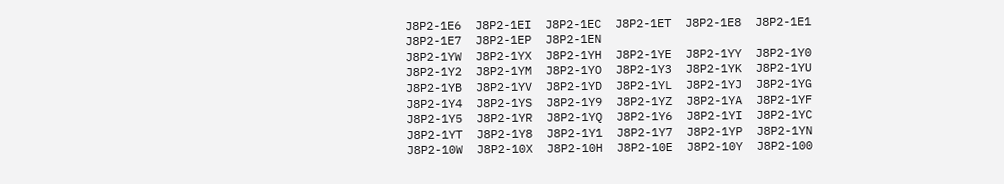J8P2-1E6  J8P2-1EI  J8P2-1EC  J8P2-1ET  J8P2-1E8  J8P2-1E1  J8P2-1E7  J8P2-1EP  J8P2-1EN
J8P2-1YW  J8P2-1YX  J8P2-1YH  J8P2-1YE  J8P2-1YY  J8P2-1Y0  J8P2-1Y2  J8P2-1YM  J8P2-1YO  J8P2-1Y3  J8P2-1YK  J8P2-1YU  J8P2-1YB  J8P2-1YV  J8P2-1YD  J8P2-1YL  J8P2-1YJ  J8P2-1YG  J8P2-1Y4  J8P2-1YS  J8P2-1Y9  J8P2-1YZ  J8P2-1YA  J8P2-1YF  J8P2-1Y5  J8P2-1YR  J8P2-1YQ  J8P2-1Y6  J8P2-1YI  J8P2-1YC  J8P2-1YT  J8P2-1Y8  J8P2-1Y1  J8P2-1Y7  J8P2-1YP  J8P2-1YN
J8P2-10W  J8P2-10X  J8P2-10H  J8P2-10E  J8P2-10Y  J8P2-100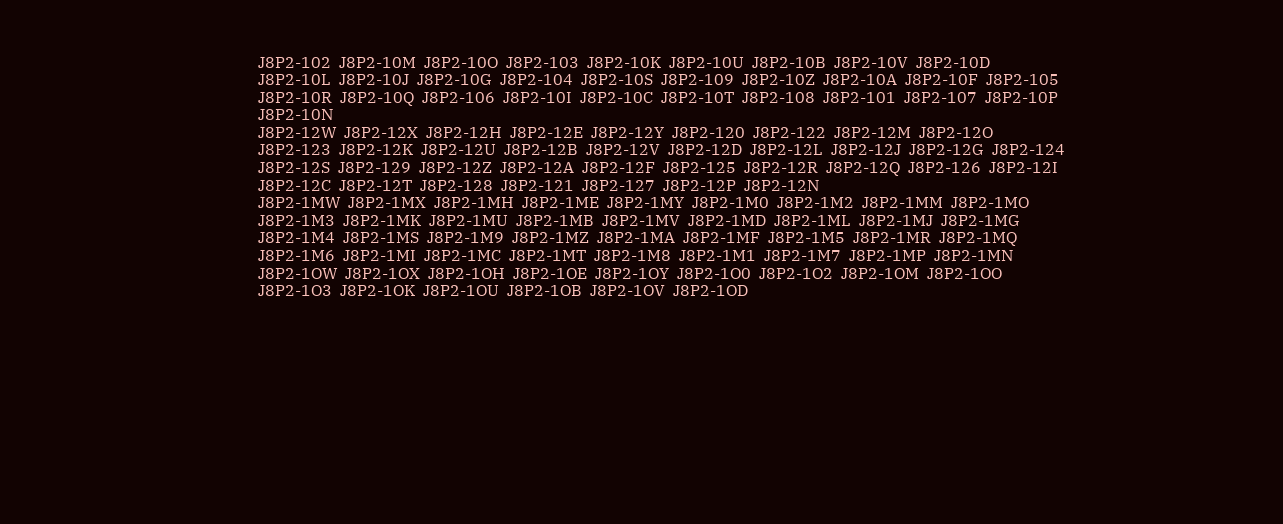J8P2-102  J8P2-10M  J8P2-10O  J8P2-103  J8P2-10K  J8P2-10U  J8P2-10B  J8P2-10V  J8P2-10D  J8P2-10L  J8P2-10J  J8P2-10G  J8P2-104  J8P2-10S  J8P2-109  J8P2-10Z  J8P2-10A  J8P2-10F  J8P2-105  J8P2-10R  J8P2-10Q  J8P2-106  J8P2-10I  J8P2-10C  J8P2-10T  J8P2-108  J8P2-101  J8P2-107  J8P2-10P  J8P2-10N
J8P2-12W  J8P2-12X  J8P2-12H  J8P2-12E  J8P2-12Y  J8P2-120  J8P2-122  J8P2-12M  J8P2-12O  J8P2-123  J8P2-12K  J8P2-12U  J8P2-12B  J8P2-12V  J8P2-12D  J8P2-12L  J8P2-12J  J8P2-12G  J8P2-124  J8P2-12S  J8P2-129  J8P2-12Z  J8P2-12A  J8P2-12F  J8P2-125  J8P2-12R  J8P2-12Q  J8P2-126  J8P2-12I  J8P2-12C  J8P2-12T  J8P2-128  J8P2-121  J8P2-127  J8P2-12P  J8P2-12N
J8P2-1MW  J8P2-1MX  J8P2-1MH  J8P2-1ME  J8P2-1MY  J8P2-1M0  J8P2-1M2  J8P2-1MM  J8P2-1MO  J8P2-1M3  J8P2-1MK  J8P2-1MU  J8P2-1MB  J8P2-1MV  J8P2-1MD  J8P2-1ML  J8P2-1MJ  J8P2-1MG  J8P2-1M4  J8P2-1MS  J8P2-1M9  J8P2-1MZ  J8P2-1MA  J8P2-1MF  J8P2-1M5  J8P2-1MR  J8P2-1MQ  J8P2-1M6  J8P2-1MI  J8P2-1MC  J8P2-1MT  J8P2-1M8  J8P2-1M1  J8P2-1M7  J8P2-1MP  J8P2-1MN
J8P2-1OW  J8P2-1OX  J8P2-1OH  J8P2-1OE  J8P2-1OY  J8P2-1O0  J8P2-1O2  J8P2-1OM  J8P2-1OO  J8P2-1O3  J8P2-1OK  J8P2-1OU  J8P2-1OB  J8P2-1OV  J8P2-1OD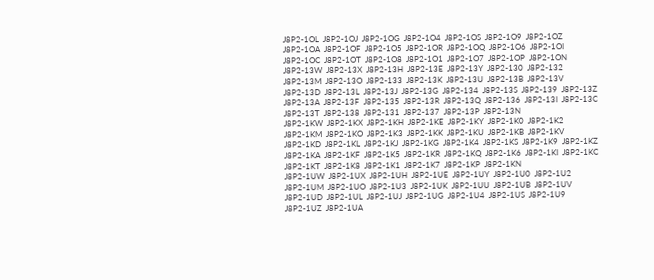J8P2-1OL  J8P2-1OJ  J8P2-1OG  J8P2-1O4  J8P2-1OS  J8P2-1O9  J8P2-1OZ  J8P2-1OA  J8P2-1OF  J8P2-1O5  J8P2-1OR  J8P2-1OQ  J8P2-1O6  J8P2-1OI  J8P2-1OC  J8P2-1OT  J8P2-1O8  J8P2-1O1  J8P2-1O7  J8P2-1OP  J8P2-1ON
J8P2-13W  J8P2-13X  J8P2-13H  J8P2-13E  J8P2-13Y  J8P2-130  J8P2-132  J8P2-13M  J8P2-13O  J8P2-133  J8P2-13K  J8P2-13U  J8P2-13B  J8P2-13V  J8P2-13D  J8P2-13L  J8P2-13J  J8P2-13G  J8P2-134  J8P2-13S  J8P2-139  J8P2-13Z  J8P2-13A  J8P2-13F  J8P2-135  J8P2-13R  J8P2-13Q  J8P2-136  J8P2-13I  J8P2-13C  J8P2-13T  J8P2-138  J8P2-131  J8P2-137  J8P2-13P  J8P2-13N
J8P2-1KW  J8P2-1KX  J8P2-1KH  J8P2-1KE  J8P2-1KY  J8P2-1K0  J8P2-1K2  J8P2-1KM  J8P2-1KO  J8P2-1K3  J8P2-1KK  J8P2-1KU  J8P2-1KB  J8P2-1KV  J8P2-1KD  J8P2-1KL  J8P2-1KJ  J8P2-1KG  J8P2-1K4  J8P2-1KS  J8P2-1K9  J8P2-1KZ  J8P2-1KA  J8P2-1KF  J8P2-1K5  J8P2-1KR  J8P2-1KQ  J8P2-1K6  J8P2-1KI  J8P2-1KC  J8P2-1KT  J8P2-1K8  J8P2-1K1  J8P2-1K7  J8P2-1KP  J8P2-1KN
J8P2-1UW  J8P2-1UX  J8P2-1UH  J8P2-1UE  J8P2-1UY  J8P2-1U0  J8P2-1U2  J8P2-1UM  J8P2-1UO  J8P2-1U3  J8P2-1UK  J8P2-1UU  J8P2-1UB  J8P2-1UV  J8P2-1UD  J8P2-1UL  J8P2-1UJ  J8P2-1UG  J8P2-1U4  J8P2-1US  J8P2-1U9  J8P2-1UZ  J8P2-1UA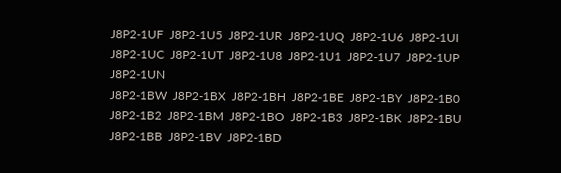J8P2-1UF  J8P2-1U5  J8P2-1UR  J8P2-1UQ  J8P2-1U6  J8P2-1UI  J8P2-1UC  J8P2-1UT  J8P2-1U8  J8P2-1U1  J8P2-1U7  J8P2-1UP  J8P2-1UN
J8P2-1BW  J8P2-1BX  J8P2-1BH  J8P2-1BE  J8P2-1BY  J8P2-1B0  J8P2-1B2  J8P2-1BM  J8P2-1BO  J8P2-1B3  J8P2-1BK  J8P2-1BU  J8P2-1BB  J8P2-1BV  J8P2-1BD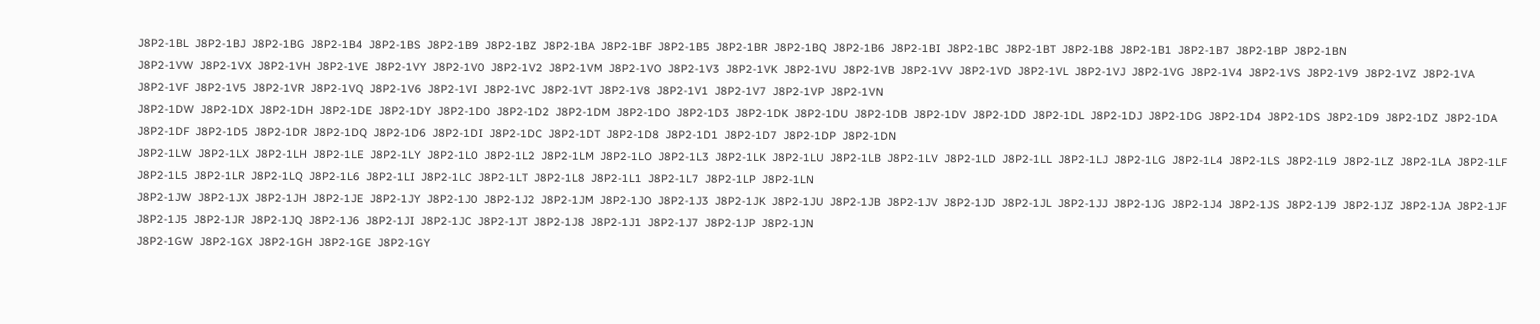J8P2-1BL  J8P2-1BJ  J8P2-1BG  J8P2-1B4  J8P2-1BS  J8P2-1B9  J8P2-1BZ  J8P2-1BA  J8P2-1BF  J8P2-1B5  J8P2-1BR  J8P2-1BQ  J8P2-1B6  J8P2-1BI  J8P2-1BC  J8P2-1BT  J8P2-1B8  J8P2-1B1  J8P2-1B7  J8P2-1BP  J8P2-1BN
J8P2-1VW  J8P2-1VX  J8P2-1VH  J8P2-1VE  J8P2-1VY  J8P2-1V0  J8P2-1V2  J8P2-1VM  J8P2-1VO  J8P2-1V3  J8P2-1VK  J8P2-1VU  J8P2-1VB  J8P2-1VV  J8P2-1VD  J8P2-1VL  J8P2-1VJ  J8P2-1VG  J8P2-1V4  J8P2-1VS  J8P2-1V9  J8P2-1VZ  J8P2-1VA  J8P2-1VF  J8P2-1V5  J8P2-1VR  J8P2-1VQ  J8P2-1V6  J8P2-1VI  J8P2-1VC  J8P2-1VT  J8P2-1V8  J8P2-1V1  J8P2-1V7  J8P2-1VP  J8P2-1VN
J8P2-1DW  J8P2-1DX  J8P2-1DH  J8P2-1DE  J8P2-1DY  J8P2-1D0  J8P2-1D2  J8P2-1DM  J8P2-1DO  J8P2-1D3  J8P2-1DK  J8P2-1DU  J8P2-1DB  J8P2-1DV  J8P2-1DD  J8P2-1DL  J8P2-1DJ  J8P2-1DG  J8P2-1D4  J8P2-1DS  J8P2-1D9  J8P2-1DZ  J8P2-1DA  J8P2-1DF  J8P2-1D5  J8P2-1DR  J8P2-1DQ  J8P2-1D6  J8P2-1DI  J8P2-1DC  J8P2-1DT  J8P2-1D8  J8P2-1D1  J8P2-1D7  J8P2-1DP  J8P2-1DN
J8P2-1LW  J8P2-1LX  J8P2-1LH  J8P2-1LE  J8P2-1LY  J8P2-1L0  J8P2-1L2  J8P2-1LM  J8P2-1LO  J8P2-1L3  J8P2-1LK  J8P2-1LU  J8P2-1LB  J8P2-1LV  J8P2-1LD  J8P2-1LL  J8P2-1LJ  J8P2-1LG  J8P2-1L4  J8P2-1LS  J8P2-1L9  J8P2-1LZ  J8P2-1LA  J8P2-1LF  J8P2-1L5  J8P2-1LR  J8P2-1LQ  J8P2-1L6  J8P2-1LI  J8P2-1LC  J8P2-1LT  J8P2-1L8  J8P2-1L1  J8P2-1L7  J8P2-1LP  J8P2-1LN
J8P2-1JW  J8P2-1JX  J8P2-1JH  J8P2-1JE  J8P2-1JY  J8P2-1J0  J8P2-1J2  J8P2-1JM  J8P2-1JO  J8P2-1J3  J8P2-1JK  J8P2-1JU  J8P2-1JB  J8P2-1JV  J8P2-1JD  J8P2-1JL  J8P2-1JJ  J8P2-1JG  J8P2-1J4  J8P2-1JS  J8P2-1J9  J8P2-1JZ  J8P2-1JA  J8P2-1JF  J8P2-1J5  J8P2-1JR  J8P2-1JQ  J8P2-1J6  J8P2-1JI  J8P2-1JC  J8P2-1JT  J8P2-1J8  J8P2-1J1  J8P2-1J7  J8P2-1JP  J8P2-1JN
J8P2-1GW  J8P2-1GX  J8P2-1GH  J8P2-1GE  J8P2-1GY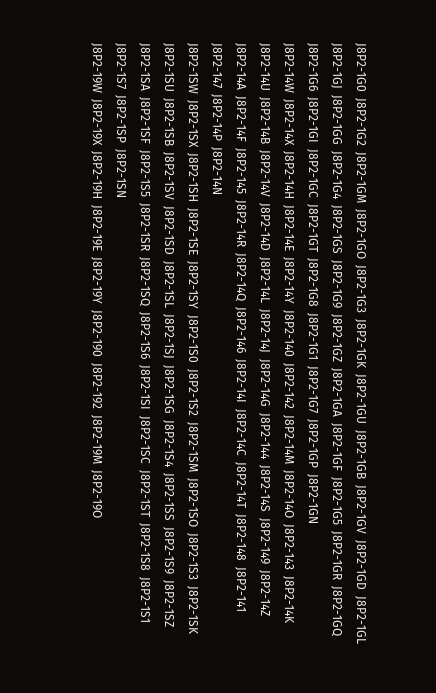J8P2-1G0  J8P2-1G2  J8P2-1GM  J8P2-1GO  J8P2-1G3  J8P2-1GK  J8P2-1GU  J8P2-1GB  J8P2-1GV  J8P2-1GD  J8P2-1GL  J8P2-1GJ  J8P2-1GG  J8P2-1G4  J8P2-1GS  J8P2-1G9  J8P2-1GZ  J8P2-1GA  J8P2-1GF  J8P2-1G5  J8P2-1GR  J8P2-1GQ  J8P2-1G6  J8P2-1GI  J8P2-1GC  J8P2-1GT  J8P2-1G8  J8P2-1G1  J8P2-1G7  J8P2-1GP  J8P2-1GN
J8P2-14W  J8P2-14X  J8P2-14H  J8P2-14E  J8P2-14Y  J8P2-140  J8P2-142  J8P2-14M  J8P2-14O  J8P2-143  J8P2-14K  J8P2-14U  J8P2-14B  J8P2-14V  J8P2-14D  J8P2-14L  J8P2-14J  J8P2-14G  J8P2-144  J8P2-14S  J8P2-149  J8P2-14Z  J8P2-14A  J8P2-14F  J8P2-145  J8P2-14R  J8P2-14Q  J8P2-146  J8P2-14I  J8P2-14C  J8P2-14T  J8P2-148  J8P2-141  J8P2-147  J8P2-14P  J8P2-14N
J8P2-1SW  J8P2-1SX  J8P2-1SH  J8P2-1SE  J8P2-1SY  J8P2-1S0  J8P2-1S2  J8P2-1SM  J8P2-1SO  J8P2-1S3  J8P2-1SK  J8P2-1SU  J8P2-1SB  J8P2-1SV  J8P2-1SD  J8P2-1SL  J8P2-1SJ  J8P2-1SG  J8P2-1S4  J8P2-1SS  J8P2-1S9  J8P2-1SZ  J8P2-1SA  J8P2-1SF  J8P2-1S5  J8P2-1SR  J8P2-1SQ  J8P2-1S6  J8P2-1SI  J8P2-1SC  J8P2-1ST  J8P2-1S8  J8P2-1S1  J8P2-1S7  J8P2-1SP  J8P2-1SN
J8P2-19W  J8P2-19X  J8P2-19H  J8P2-19E  J8P2-19Y  J8P2-190  J8P2-192  J8P2-19M  J8P2-19O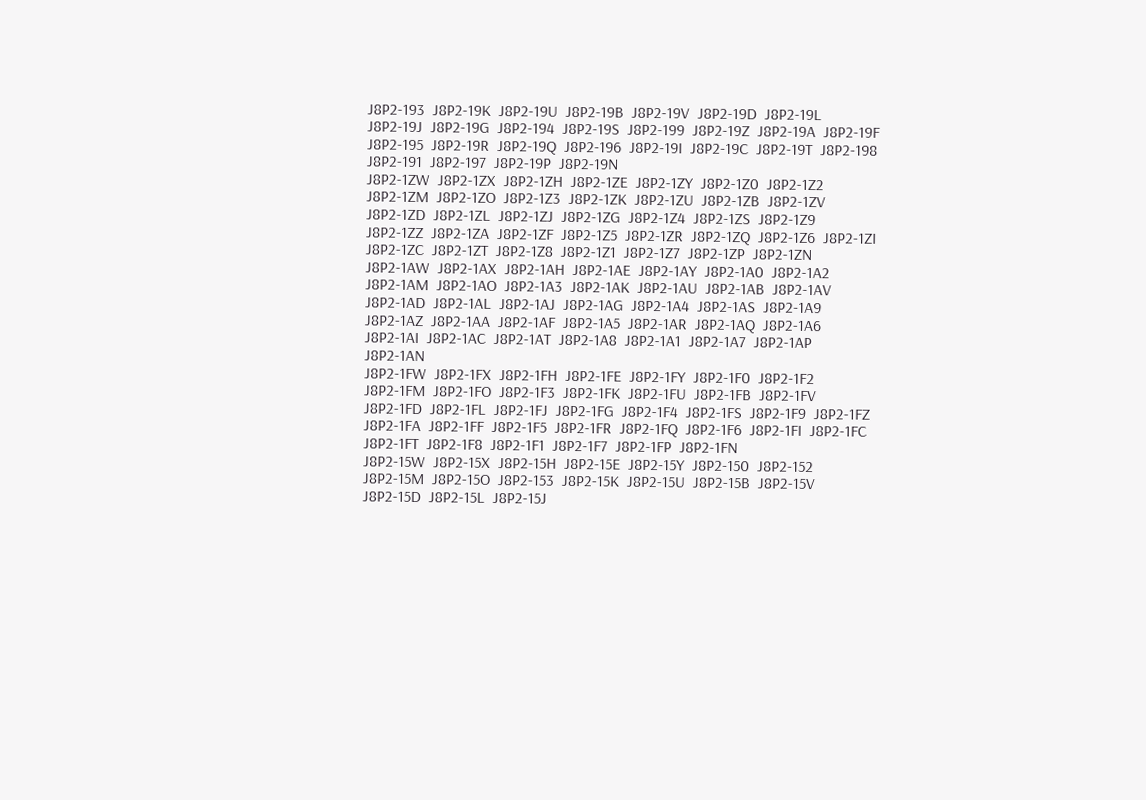J8P2-193  J8P2-19K  J8P2-19U  J8P2-19B  J8P2-19V  J8P2-19D  J8P2-19L  J8P2-19J  J8P2-19G  J8P2-194  J8P2-19S  J8P2-199  J8P2-19Z  J8P2-19A  J8P2-19F  J8P2-195  J8P2-19R  J8P2-19Q  J8P2-196  J8P2-19I  J8P2-19C  J8P2-19T  J8P2-198  J8P2-191  J8P2-197  J8P2-19P  J8P2-19N
J8P2-1ZW  J8P2-1ZX  J8P2-1ZH  J8P2-1ZE  J8P2-1ZY  J8P2-1Z0  J8P2-1Z2  J8P2-1ZM  J8P2-1ZO  J8P2-1Z3  J8P2-1ZK  J8P2-1ZU  J8P2-1ZB  J8P2-1ZV  J8P2-1ZD  J8P2-1ZL  J8P2-1ZJ  J8P2-1ZG  J8P2-1Z4  J8P2-1ZS  J8P2-1Z9  J8P2-1ZZ  J8P2-1ZA  J8P2-1ZF  J8P2-1Z5  J8P2-1ZR  J8P2-1ZQ  J8P2-1Z6  J8P2-1ZI  J8P2-1ZC  J8P2-1ZT  J8P2-1Z8  J8P2-1Z1  J8P2-1Z7  J8P2-1ZP  J8P2-1ZN
J8P2-1AW  J8P2-1AX  J8P2-1AH  J8P2-1AE  J8P2-1AY  J8P2-1A0  J8P2-1A2  J8P2-1AM  J8P2-1AO  J8P2-1A3  J8P2-1AK  J8P2-1AU  J8P2-1AB  J8P2-1AV  J8P2-1AD  J8P2-1AL  J8P2-1AJ  J8P2-1AG  J8P2-1A4  J8P2-1AS  J8P2-1A9  J8P2-1AZ  J8P2-1AA  J8P2-1AF  J8P2-1A5  J8P2-1AR  J8P2-1AQ  J8P2-1A6  J8P2-1AI  J8P2-1AC  J8P2-1AT  J8P2-1A8  J8P2-1A1  J8P2-1A7  J8P2-1AP  J8P2-1AN
J8P2-1FW  J8P2-1FX  J8P2-1FH  J8P2-1FE  J8P2-1FY  J8P2-1F0  J8P2-1F2  J8P2-1FM  J8P2-1FO  J8P2-1F3  J8P2-1FK  J8P2-1FU  J8P2-1FB  J8P2-1FV  J8P2-1FD  J8P2-1FL  J8P2-1FJ  J8P2-1FG  J8P2-1F4  J8P2-1FS  J8P2-1F9  J8P2-1FZ  J8P2-1FA  J8P2-1FF  J8P2-1F5  J8P2-1FR  J8P2-1FQ  J8P2-1F6  J8P2-1FI  J8P2-1FC  J8P2-1FT  J8P2-1F8  J8P2-1F1  J8P2-1F7  J8P2-1FP  J8P2-1FN
J8P2-15W  J8P2-15X  J8P2-15H  J8P2-15E  J8P2-15Y  J8P2-150  J8P2-152  J8P2-15M  J8P2-15O  J8P2-153  J8P2-15K  J8P2-15U  J8P2-15B  J8P2-15V  J8P2-15D  J8P2-15L  J8P2-15J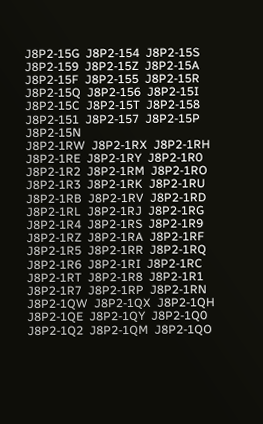J8P2-15G  J8P2-154  J8P2-15S  J8P2-159  J8P2-15Z  J8P2-15A  J8P2-15F  J8P2-155  J8P2-15R  J8P2-15Q  J8P2-156  J8P2-15I  J8P2-15C  J8P2-15T  J8P2-158  J8P2-151  J8P2-157  J8P2-15P  J8P2-15N
J8P2-1RW  J8P2-1RX  J8P2-1RH  J8P2-1RE  J8P2-1RY  J8P2-1R0  J8P2-1R2  J8P2-1RM  J8P2-1RO  J8P2-1R3  J8P2-1RK  J8P2-1RU  J8P2-1RB  J8P2-1RV  J8P2-1RD  J8P2-1RL  J8P2-1RJ  J8P2-1RG  J8P2-1R4  J8P2-1RS  J8P2-1R9  J8P2-1RZ  J8P2-1RA  J8P2-1RF  J8P2-1R5  J8P2-1RR  J8P2-1RQ  J8P2-1R6  J8P2-1RI  J8P2-1RC  J8P2-1RT  J8P2-1R8  J8P2-1R1  J8P2-1R7  J8P2-1RP  J8P2-1RN
J8P2-1QW  J8P2-1QX  J8P2-1QH  J8P2-1QE  J8P2-1QY  J8P2-1Q0  J8P2-1Q2  J8P2-1QM  J8P2-1QO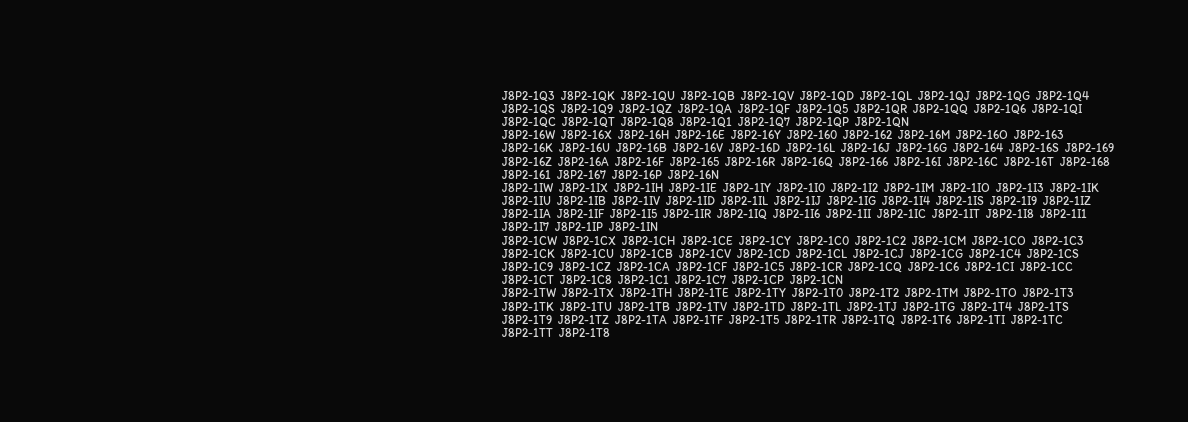J8P2-1Q3  J8P2-1QK  J8P2-1QU  J8P2-1QB  J8P2-1QV  J8P2-1QD  J8P2-1QL  J8P2-1QJ  J8P2-1QG  J8P2-1Q4  J8P2-1QS  J8P2-1Q9  J8P2-1QZ  J8P2-1QA  J8P2-1QF  J8P2-1Q5  J8P2-1QR  J8P2-1QQ  J8P2-1Q6  J8P2-1QI  J8P2-1QC  J8P2-1QT  J8P2-1Q8  J8P2-1Q1  J8P2-1Q7  J8P2-1QP  J8P2-1QN
J8P2-16W  J8P2-16X  J8P2-16H  J8P2-16E  J8P2-16Y  J8P2-160  J8P2-162  J8P2-16M  J8P2-16O  J8P2-163  J8P2-16K  J8P2-16U  J8P2-16B  J8P2-16V  J8P2-16D  J8P2-16L  J8P2-16J  J8P2-16G  J8P2-164  J8P2-16S  J8P2-169  J8P2-16Z  J8P2-16A  J8P2-16F  J8P2-165  J8P2-16R  J8P2-16Q  J8P2-166  J8P2-16I  J8P2-16C  J8P2-16T  J8P2-168  J8P2-161  J8P2-167  J8P2-16P  J8P2-16N
J8P2-1IW  J8P2-1IX  J8P2-1IH  J8P2-1IE  J8P2-1IY  J8P2-1I0  J8P2-1I2  J8P2-1IM  J8P2-1IO  J8P2-1I3  J8P2-1IK  J8P2-1IU  J8P2-1IB  J8P2-1IV  J8P2-1ID  J8P2-1IL  J8P2-1IJ  J8P2-1IG  J8P2-1I4  J8P2-1IS  J8P2-1I9  J8P2-1IZ  J8P2-1IA  J8P2-1IF  J8P2-1I5  J8P2-1IR  J8P2-1IQ  J8P2-1I6  J8P2-1II  J8P2-1IC  J8P2-1IT  J8P2-1I8  J8P2-1I1  J8P2-1I7  J8P2-1IP  J8P2-1IN
J8P2-1CW  J8P2-1CX  J8P2-1CH  J8P2-1CE  J8P2-1CY  J8P2-1C0  J8P2-1C2  J8P2-1CM  J8P2-1CO  J8P2-1C3  J8P2-1CK  J8P2-1CU  J8P2-1CB  J8P2-1CV  J8P2-1CD  J8P2-1CL  J8P2-1CJ  J8P2-1CG  J8P2-1C4  J8P2-1CS  J8P2-1C9  J8P2-1CZ  J8P2-1CA  J8P2-1CF  J8P2-1C5  J8P2-1CR  J8P2-1CQ  J8P2-1C6  J8P2-1CI  J8P2-1CC  J8P2-1CT  J8P2-1C8  J8P2-1C1  J8P2-1C7  J8P2-1CP  J8P2-1CN
J8P2-1TW  J8P2-1TX  J8P2-1TH  J8P2-1TE  J8P2-1TY  J8P2-1T0  J8P2-1T2  J8P2-1TM  J8P2-1TO  J8P2-1T3  J8P2-1TK  J8P2-1TU  J8P2-1TB  J8P2-1TV  J8P2-1TD  J8P2-1TL  J8P2-1TJ  J8P2-1TG  J8P2-1T4  J8P2-1TS  J8P2-1T9  J8P2-1TZ  J8P2-1TA  J8P2-1TF  J8P2-1T5  J8P2-1TR  J8P2-1TQ  J8P2-1T6  J8P2-1TI  J8P2-1TC  J8P2-1TT  J8P2-1T8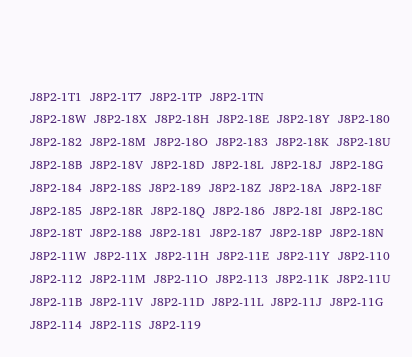J8P2-1T1  J8P2-1T7  J8P2-1TP  J8P2-1TN
J8P2-18W  J8P2-18X  J8P2-18H  J8P2-18E  J8P2-18Y  J8P2-180  J8P2-182  J8P2-18M  J8P2-18O  J8P2-183  J8P2-18K  J8P2-18U  J8P2-18B  J8P2-18V  J8P2-18D  J8P2-18L  J8P2-18J  J8P2-18G  J8P2-184  J8P2-18S  J8P2-189  J8P2-18Z  J8P2-18A  J8P2-18F  J8P2-185  J8P2-18R  J8P2-18Q  J8P2-186  J8P2-18I  J8P2-18C  J8P2-18T  J8P2-188  J8P2-181  J8P2-187  J8P2-18P  J8P2-18N
J8P2-11W  J8P2-11X  J8P2-11H  J8P2-11E  J8P2-11Y  J8P2-110  J8P2-112  J8P2-11M  J8P2-11O  J8P2-113  J8P2-11K  J8P2-11U  J8P2-11B  J8P2-11V  J8P2-11D  J8P2-11L  J8P2-11J  J8P2-11G  J8P2-114  J8P2-11S  J8P2-119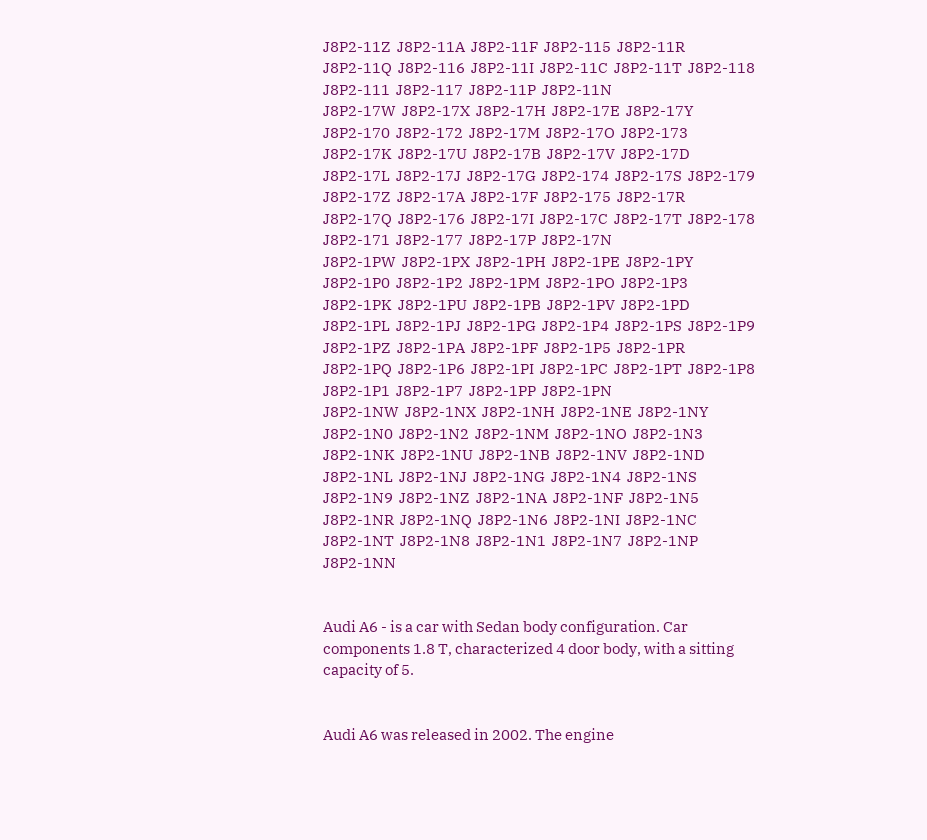J8P2-11Z  J8P2-11A  J8P2-11F  J8P2-115  J8P2-11R  J8P2-11Q  J8P2-116  J8P2-11I  J8P2-11C  J8P2-11T  J8P2-118  J8P2-111  J8P2-117  J8P2-11P  J8P2-11N
J8P2-17W  J8P2-17X  J8P2-17H  J8P2-17E  J8P2-17Y  J8P2-170  J8P2-172  J8P2-17M  J8P2-17O  J8P2-173  J8P2-17K  J8P2-17U  J8P2-17B  J8P2-17V  J8P2-17D  J8P2-17L  J8P2-17J  J8P2-17G  J8P2-174  J8P2-17S  J8P2-179  J8P2-17Z  J8P2-17A  J8P2-17F  J8P2-175  J8P2-17R  J8P2-17Q  J8P2-176  J8P2-17I  J8P2-17C  J8P2-17T  J8P2-178  J8P2-171  J8P2-177  J8P2-17P  J8P2-17N
J8P2-1PW  J8P2-1PX  J8P2-1PH  J8P2-1PE  J8P2-1PY  J8P2-1P0  J8P2-1P2  J8P2-1PM  J8P2-1PO  J8P2-1P3  J8P2-1PK  J8P2-1PU  J8P2-1PB  J8P2-1PV  J8P2-1PD  J8P2-1PL  J8P2-1PJ  J8P2-1PG  J8P2-1P4  J8P2-1PS  J8P2-1P9  J8P2-1PZ  J8P2-1PA  J8P2-1PF  J8P2-1P5  J8P2-1PR  J8P2-1PQ  J8P2-1P6  J8P2-1PI  J8P2-1PC  J8P2-1PT  J8P2-1P8  J8P2-1P1  J8P2-1P7  J8P2-1PP  J8P2-1PN
J8P2-1NW  J8P2-1NX  J8P2-1NH  J8P2-1NE  J8P2-1NY  J8P2-1N0  J8P2-1N2  J8P2-1NM  J8P2-1NO  J8P2-1N3  J8P2-1NK  J8P2-1NU  J8P2-1NB  J8P2-1NV  J8P2-1ND  J8P2-1NL  J8P2-1NJ  J8P2-1NG  J8P2-1N4  J8P2-1NS  J8P2-1N9  J8P2-1NZ  J8P2-1NA  J8P2-1NF  J8P2-1N5  J8P2-1NR  J8P2-1NQ  J8P2-1N6  J8P2-1NI  J8P2-1NC  J8P2-1NT  J8P2-1N8  J8P2-1N1  J8P2-1N7  J8P2-1NP  J8P2-1NN


Audi A6 - is a car with Sedan body configuration. Car components 1.8 T, characterized 4 door body, with a sitting capacity of 5.


Audi A6 was released in 2002. The engine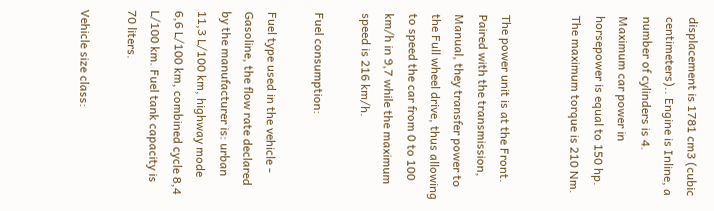displacement is 1781 cm3 (cubic centimeters).. Engine is Inline, a number of cylinders is 4. Maximum car power in horsepower is equal to 150 hp. The maximum torque is 210 Nm.


The power unit is at the Front. Paired with the transmission, Manual, they transfer power to the Full wheel drive, thus allowing to speed the car from 0 to 100 km/h in 9,7 while the maximum speed is 216 km/h.

Fuel consumption:

Fuel type used in the vehicle - Gasoline, the flow rate declared by the manufacturer is: urban 11,3 L/100 km, highway mode 6,6 L/100 km, combined cycle 8,4 L/100 km. Fuel tank capacity is 70 liters.

Vehicle size class: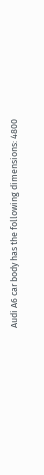Audi A6 car body has the following dimensions: 4800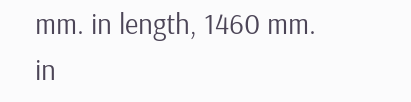mm. in length, 1460 mm. in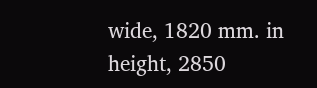wide, 1820 mm. in height, 2850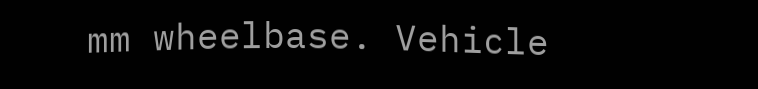mm wheelbase. Vehicle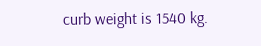curb weight is 1540 kg.